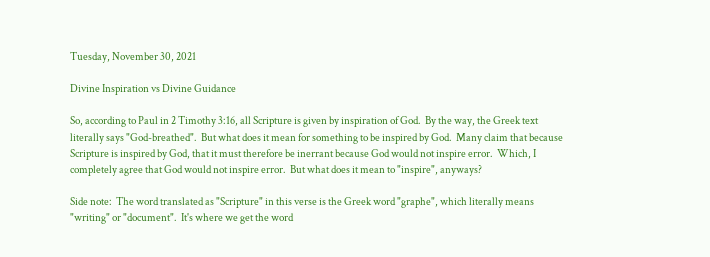Tuesday, November 30, 2021

Divine Inspiration vs Divine Guidance

So, according to Paul in 2 Timothy 3:16, all Scripture is given by inspiration of God.  By the way, the Greek text literally says "God-breathed".  But what does it mean for something to be inspired by God.  Many claim that because Scripture is inspired by God, that it must therefore be inerrant because God would not inspire error.  Which, I completely agree that God would not inspire error.  But what does it mean to "inspire", anyways?

Side note:  The word translated as "Scripture" in this verse is the Greek word "graphe", which literally means "writing" or "document".  It's where we get the word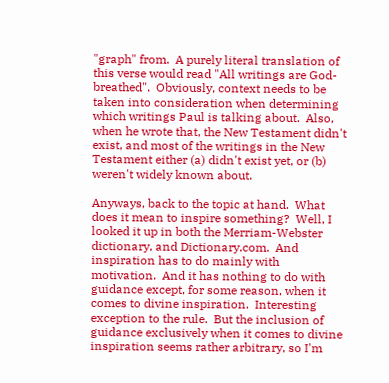"graph" from.  A purely literal translation of this verse would read "All writings are God-breathed".  Obviously, context needs to be taken into consideration when determining which writings Paul is talking about.  Also, when he wrote that, the New Testament didn't exist, and most of the writings in the New Testament either (a) didn't exist yet, or (b) weren't widely known about.

Anyways, back to the topic at hand.  What does it mean to inspire something?  Well, I looked it up in both the Merriam-Webster dictionary, and Dictionary.com.  And inspiration has to do mainly with motivation.  And it has nothing to do with guidance except, for some reason, when it comes to divine inspiration.  Interesting exception to the rule.  But the inclusion of guidance exclusively when it comes to divine inspiration seems rather arbitrary, so I'm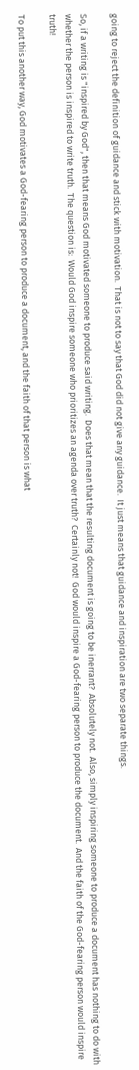going to reject the definition of guidance and stick with motivation.  That is not to say that God did not give any guidance.  It just means that guidance and inspiration are two separate things.

So, if a writing is "inspired by God", then that means God motivated someone to produce said writing.  Does that mean that the resulting document is going to be inerrant?  Absolutely not.  Also, simply inspiring someone to produce a document has nothing to do with whether the person is inspired to write truth.  The question is:  Would God inspire someone who prioritizes an agenda over truth?  Certainly not!  God would inspire a God-fearing person to produce the document.  And the faith of the God-fearing person would inspire truth!

To put this another way, God motivates a God-fearing person to produce a document, and the faith of that person is what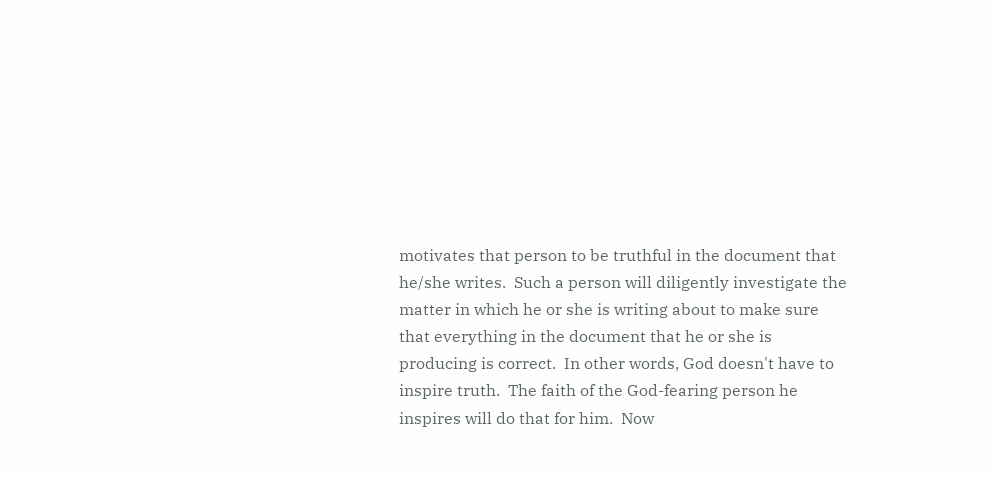motivates that person to be truthful in the document that he/she writes.  Such a person will diligently investigate the matter in which he or she is writing about to make sure that everything in the document that he or she is producing is correct.  In other words, God doesn't have to inspire truth.  The faith of the God-fearing person he inspires will do that for him.  Now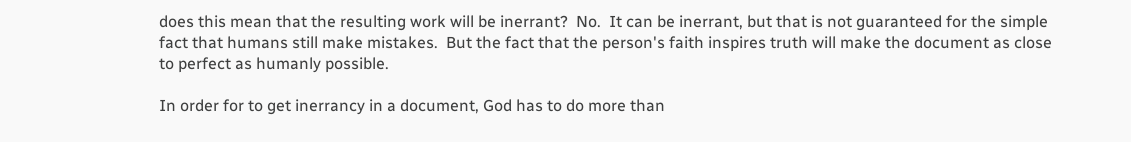does this mean that the resulting work will be inerrant?  No.  It can be inerrant, but that is not guaranteed for the simple fact that humans still make mistakes.  But the fact that the person's faith inspires truth will make the document as close to perfect as humanly possible.

In order for to get inerrancy in a document, God has to do more than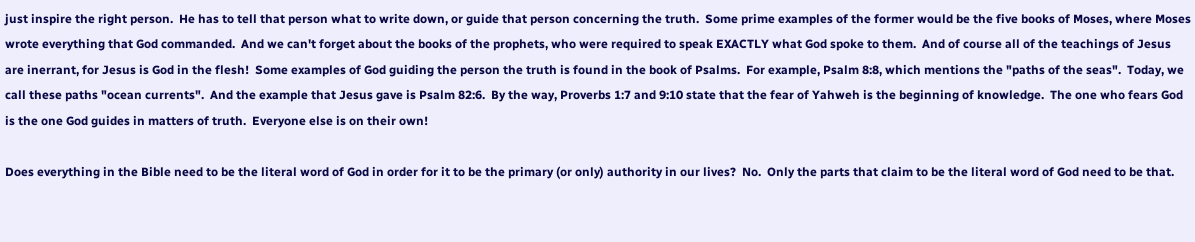just inspire the right person.  He has to tell that person what to write down, or guide that person concerning the truth.  Some prime examples of the former would be the five books of Moses, where Moses wrote everything that God commanded.  And we can't forget about the books of the prophets, who were required to speak EXACTLY what God spoke to them.  And of course all of the teachings of Jesus are inerrant, for Jesus is God in the flesh!  Some examples of God guiding the person the truth is found in the book of Psalms.  For example, Psalm 8:8, which mentions the "paths of the seas".  Today, we call these paths "ocean currents".  And the example that Jesus gave is Psalm 82:6.  By the way, Proverbs 1:7 and 9:10 state that the fear of Yahweh is the beginning of knowledge.  The one who fears God is the one God guides in matters of truth.  Everyone else is on their own!

Does everything in the Bible need to be the literal word of God in order for it to be the primary (or only) authority in our lives?  No.  Only the parts that claim to be the literal word of God need to be that.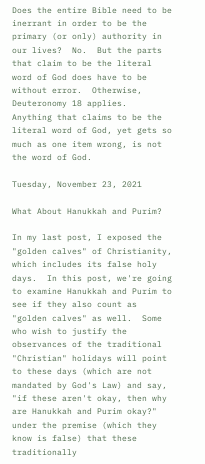Does the entire Bible need to be inerrant in order to be the primary (or only) authority in our lives?  No.  But the parts that claim to be the literal word of God does have to be without error.  Otherwise, Deuteronomy 18 applies.  Anything that claims to be the literal word of God, yet gets so much as one item wrong, is not the word of God.

Tuesday, November 23, 2021

What About Hanukkah and Purim?

In my last post, I exposed the "golden calves" of Christianity, which includes its false holy days.  In this post, we're going to examine Hanukkah and Purim to see if they also count as "golden calves" as well.  Some who wish to justify the observances of the traditional "Christian" holidays will point to these days (which are not mandated by God's Law) and say, "if these aren't okay, then why are Hanukkah and Purim okay?" under the premise (which they know is false) that these traditionally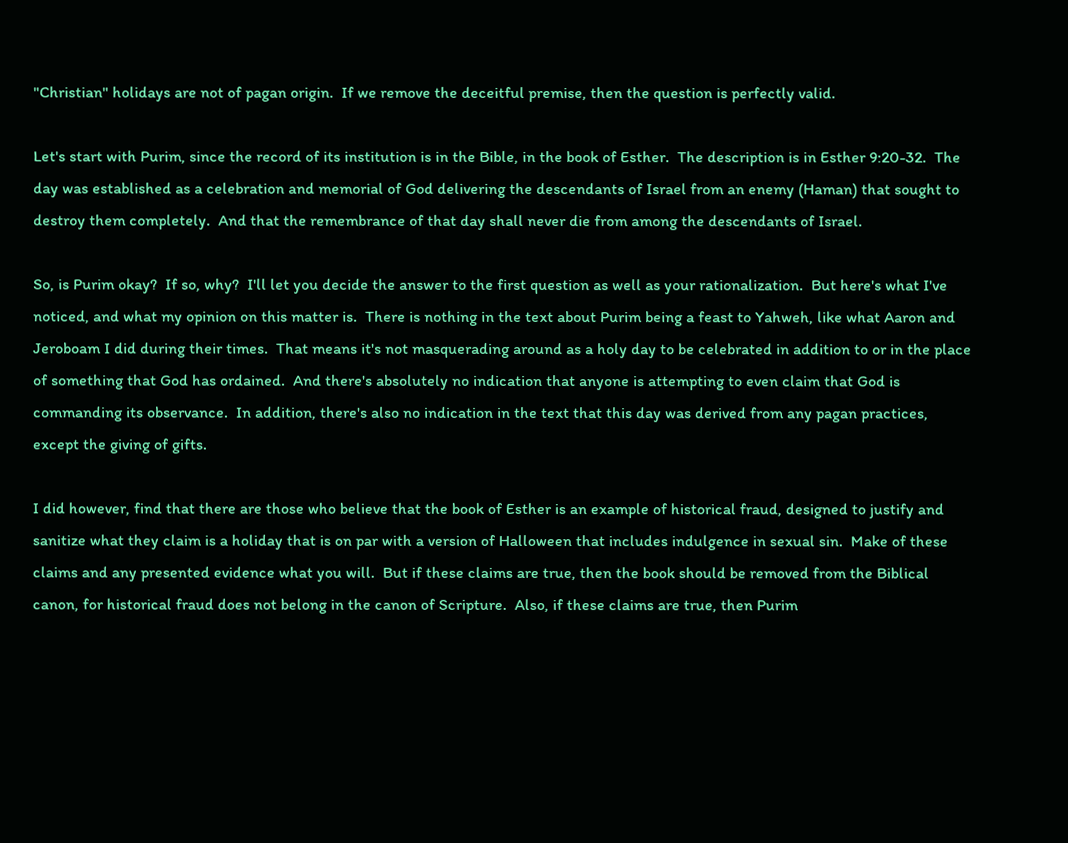"Christian" holidays are not of pagan origin.  If we remove the deceitful premise, then the question is perfectly valid.

Let's start with Purim, since the record of its institution is in the Bible, in the book of Esther.  The description is in Esther 9:20-32.  The day was established as a celebration and memorial of God delivering the descendants of Israel from an enemy (Haman) that sought to destroy them completely.  And that the remembrance of that day shall never die from among the descendants of Israel.

So, is Purim okay?  If so, why?  I'll let you decide the answer to the first question as well as your rationalization.  But here's what I've noticed, and what my opinion on this matter is.  There is nothing in the text about Purim being a feast to Yahweh, like what Aaron and Jeroboam I did during their times.  That means it's not masquerading around as a holy day to be celebrated in addition to or in the place of something that God has ordained.  And there's absolutely no indication that anyone is attempting to even claim that God is commanding its observance.  In addition, there's also no indication in the text that this day was derived from any pagan practices, except the giving of gifts.

I did however, find that there are those who believe that the book of Esther is an example of historical fraud, designed to justify and sanitize what they claim is a holiday that is on par with a version of Halloween that includes indulgence in sexual sin.  Make of these claims and any presented evidence what you will.  But if these claims are true, then the book should be removed from the Biblical canon, for historical fraud does not belong in the canon of Scripture.  Also, if these claims are true, then Purim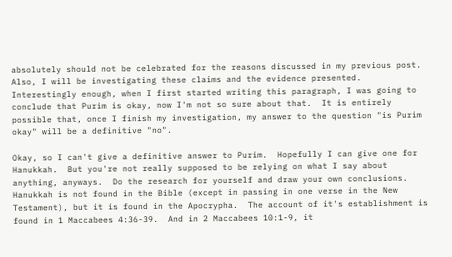absolutely should not be celebrated for the reasons discussed in my previous post.  Also, I will be investigating these claims and the evidence presented.  Interestingly enough, when I first started writing this paragraph, I was going to conclude that Purim is okay, now I'm not so sure about that.  It is entirely possible that, once I finish my investigation, my answer to the question "is Purim okay" will be a definitive "no".

Okay, so I can't give a definitive answer to Purim.  Hopefully I can give one for Hanukkah.  But you're not really supposed to be relying on what I say about anything, anyways.  Do the research for yourself and draw your own conclusions.  Hanukkah is not found in the Bible (except in passing in one verse in the New Testament), but it is found in the Apocrypha.  The account of it's establishment is found in 1 Maccabees 4:36-39.  And in 2 Maccabees 10:1-9, it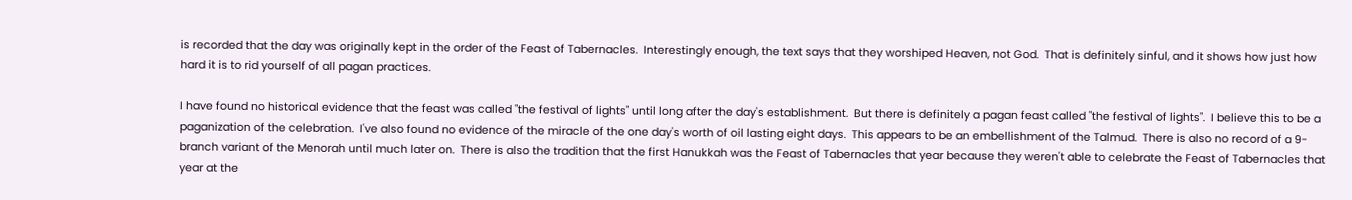is recorded that the day was originally kept in the order of the Feast of Tabernacles.  Interestingly enough, the text says that they worshiped Heaven, not God.  That is definitely sinful, and it shows how just how hard it is to rid yourself of all pagan practices.

I have found no historical evidence that the feast was called "the festival of lights" until long after the day's establishment.  But there is definitely a pagan feast called "the festival of lights".  I believe this to be a paganization of the celebration.  I've also found no evidence of the miracle of the one day's worth of oil lasting eight days.  This appears to be an embellishment of the Talmud.  There is also no record of a 9-branch variant of the Menorah until much later on.  There is also the tradition that the first Hanukkah was the Feast of Tabernacles that year because they weren't able to celebrate the Feast of Tabernacles that year at the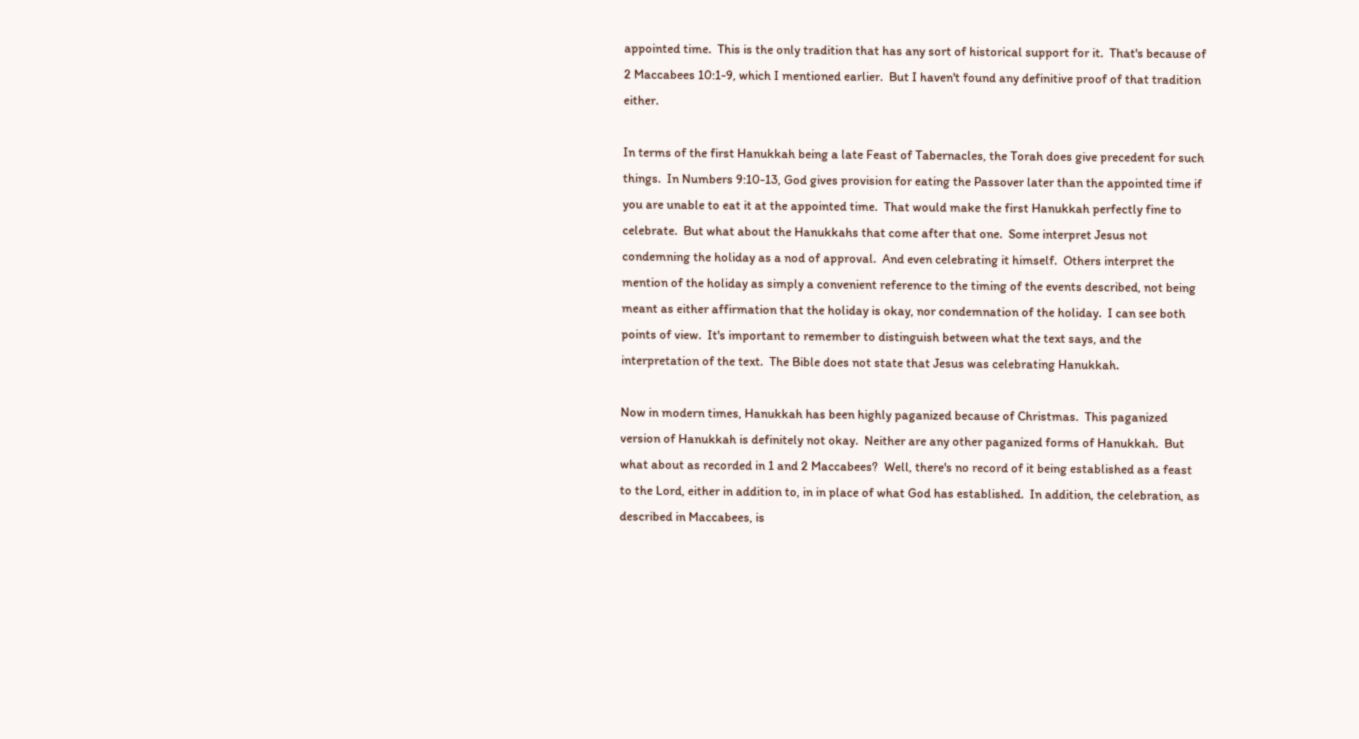appointed time.  This is the only tradition that has any sort of historical support for it.  That's because of 2 Maccabees 10:1-9, which I mentioned earlier.  But I haven't found any definitive proof of that tradition either.

In terms of the first Hanukkah being a late Feast of Tabernacles, the Torah does give precedent for such things.  In Numbers 9:10-13, God gives provision for eating the Passover later than the appointed time if you are unable to eat it at the appointed time.  That would make the first Hanukkah perfectly fine to celebrate.  But what about the Hanukkahs that come after that one.  Some interpret Jesus not condemning the holiday as a nod of approval.  And even celebrating it himself.  Others interpret the mention of the holiday as simply a convenient reference to the timing of the events described, not being meant as either affirmation that the holiday is okay, nor condemnation of the holiday.  I can see both points of view.  It's important to remember to distinguish between what the text says, and the interpretation of the text.  The Bible does not state that Jesus was celebrating Hanukkah.

Now in modern times, Hanukkah has been highly paganized because of Christmas.  This paganized version of Hanukkah is definitely not okay.  Neither are any other paganized forms of Hanukkah.  But what about as recorded in 1 and 2 Maccabees?  Well, there's no record of it being established as a feast to the Lord, either in addition to, in in place of what God has established.  In addition, the celebration, as described in Maccabees, is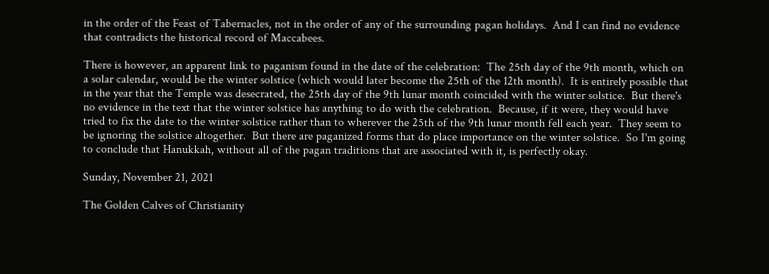in the order of the Feast of Tabernacles, not in the order of any of the surrounding pagan holidays.  And I can find no evidence that contradicts the historical record of Maccabees.

There is however, an apparent link to paganism found in the date of the celebration:  The 25th day of the 9th month, which on a solar calendar, would be the winter solstice (which would later become the 25th of the 12th month).  It is entirely possible that in the year that the Temple was desecrated, the 25th day of the 9th lunar month coincided with the winter solstice.  But there's no evidence in the text that the winter solstice has anything to do with the celebration.  Because, if it were, they would have tried to fix the date to the winter solstice rather than to wherever the 25th of the 9th lunar month fell each year.  They seem to be ignoring the solstice altogether.  But there are paganized forms that do place importance on the winter solstice.  So I'm going to conclude that Hanukkah, without all of the pagan traditions that are associated with it, is perfectly okay.

Sunday, November 21, 2021

The Golden Calves of Christianity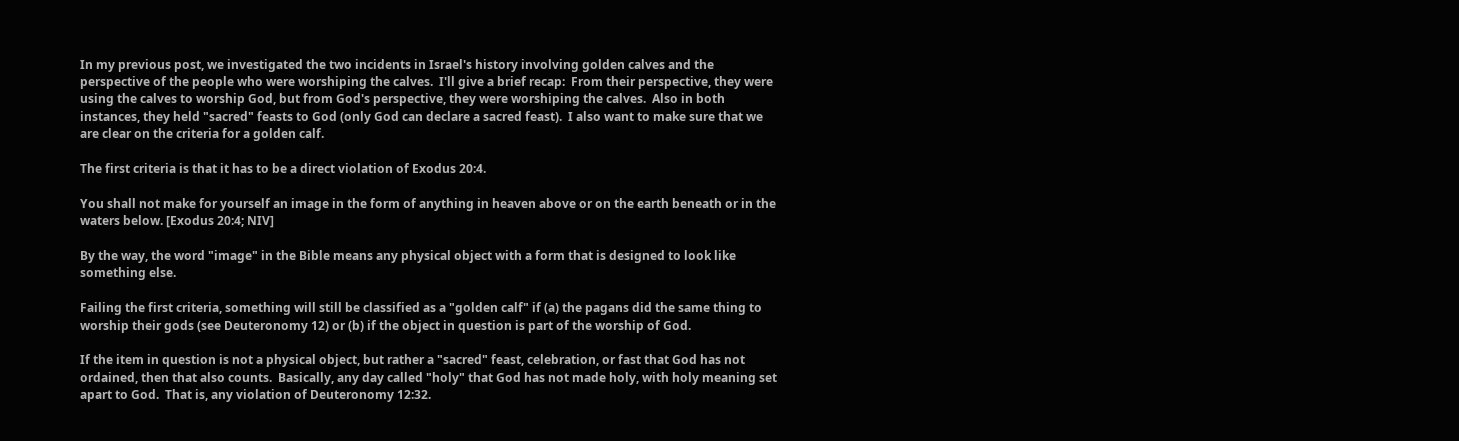In my previous post, we investigated the two incidents in Israel's history involving golden calves and the perspective of the people who were worshiping the calves.  I'll give a brief recap:  From their perspective, they were using the calves to worship God, but from God's perspective, they were worshiping the calves.  Also in both instances, they held "sacred" feasts to God (only God can declare a sacred feast).  I also want to make sure that we are clear on the criteria for a golden calf.

The first criteria is that it has to be a direct violation of Exodus 20:4.

You shall not make for yourself an image in the form of anything in heaven above or on the earth beneath or in the waters below. [Exodus 20:4; NIV]

By the way, the word "image" in the Bible means any physical object with a form that is designed to look like something else.

Failing the first criteria, something will still be classified as a "golden calf" if (a) the pagans did the same thing to worship their gods (see Deuteronomy 12) or (b) if the object in question is part of the worship of God.

If the item in question is not a physical object, but rather a "sacred" feast, celebration, or fast that God has not ordained, then that also counts.  Basically, any day called "holy" that God has not made holy, with holy meaning set apart to God.  That is, any violation of Deuteronomy 12:32.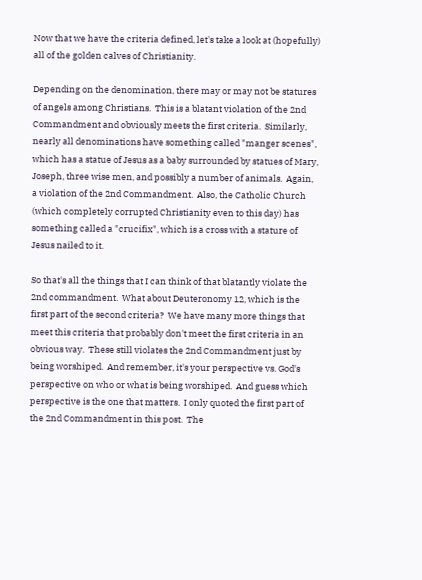Now that we have the criteria defined, let's take a look at (hopefully) all of the golden calves of Christianity.

Depending on the denomination, there may or may not be statures of angels among Christians.  This is a blatant violation of the 2nd Commandment and obviously meets the first criteria.  Similarly, nearly all denominations have something called "manger scenes", which has a statue of Jesus as a baby surrounded by statues of Mary, Joseph, three wise men, and possibly a number of animals.  Again, a violation of the 2nd Commandment.  Also, the Catholic Church (which completely corrupted Christianity even to this day) has something called a "crucifix", which is a cross with a stature of Jesus nailed to it.

So that's all the things that I can think of that blatantly violate the 2nd commandment.  What about Deuteronomy 12, which is the first part of the second criteria?  We have many more things that meet this criteria that probably don't meet the first criteria in an obvious way.  These still violates the 2nd Commandment just by being worshiped.  And remember, it's your perspective vs. God's perspective on who or what is being worshiped.  And guess which perspective is the one that matters.  I only quoted the first part of the 2nd Commandment in this post.  The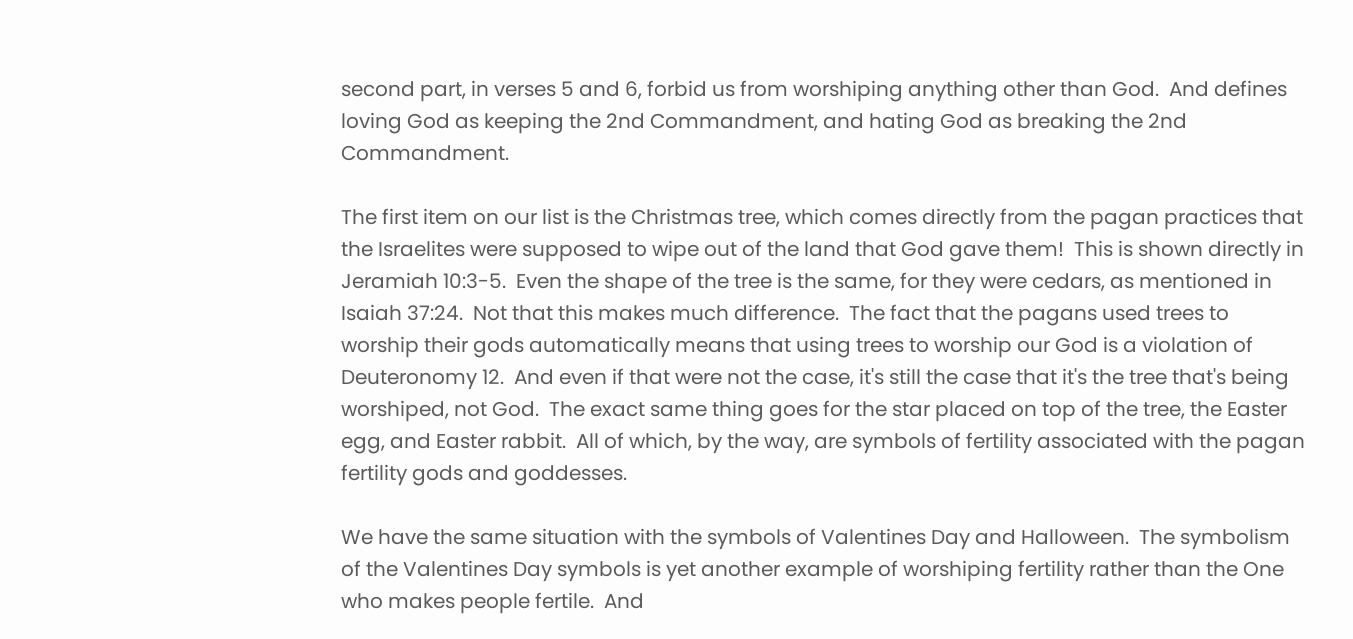second part, in verses 5 and 6, forbid us from worshiping anything other than God.  And defines loving God as keeping the 2nd Commandment, and hating God as breaking the 2nd Commandment.

The first item on our list is the Christmas tree, which comes directly from the pagan practices that the Israelites were supposed to wipe out of the land that God gave them!  This is shown directly in Jeramiah 10:3-5.  Even the shape of the tree is the same, for they were cedars, as mentioned in Isaiah 37:24.  Not that this makes much difference.  The fact that the pagans used trees to worship their gods automatically means that using trees to worship our God is a violation of Deuteronomy 12.  And even if that were not the case, it's still the case that it's the tree that's being worshiped, not God.  The exact same thing goes for the star placed on top of the tree, the Easter egg, and Easter rabbit.  All of which, by the way, are symbols of fertility associated with the pagan fertility gods and goddesses.

We have the same situation with the symbols of Valentines Day and Halloween.  The symbolism of the Valentines Day symbols is yet another example of worshiping fertility rather than the One who makes people fertile.  And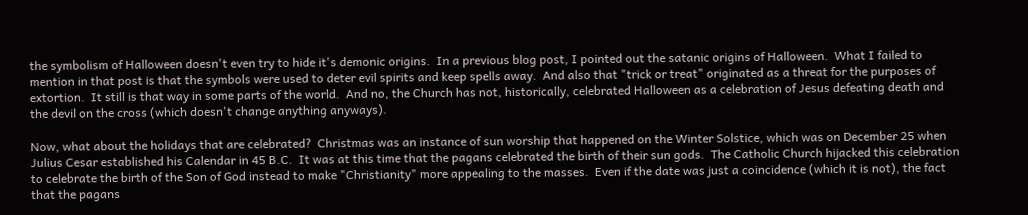the symbolism of Halloween doesn't even try to hide it's demonic origins.  In a previous blog post, I pointed out the satanic origins of Halloween.  What I failed to mention in that post is that the symbols were used to deter evil spirits and keep spells away.  And also that "trick or treat" originated as a threat for the purposes of extortion.  It still is that way in some parts of the world.  And no, the Church has not, historically, celebrated Halloween as a celebration of Jesus defeating death and the devil on the cross (which doesn't change anything anyways).

Now, what about the holidays that are celebrated?  Christmas was an instance of sun worship that happened on the Winter Solstice, which was on December 25 when Julius Cesar established his Calendar in 45 B.C.  It was at this time that the pagans celebrated the birth of their sun gods.  The Catholic Church hijacked this celebration to celebrate the birth of the Son of God instead to make "Christianity" more appealing to the masses.  Even if the date was just a coincidence (which it is not), the fact that the pagans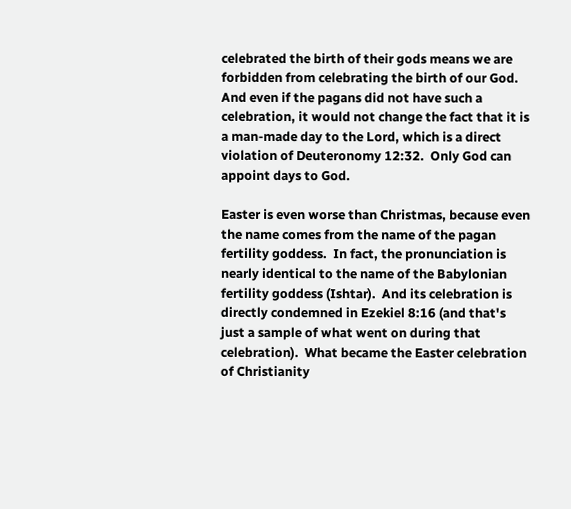celebrated the birth of their gods means we are forbidden from celebrating the birth of our God.  And even if the pagans did not have such a celebration, it would not change the fact that it is a man-made day to the Lord, which is a direct violation of Deuteronomy 12:32.  Only God can appoint days to God.

Easter is even worse than Christmas, because even the name comes from the name of the pagan fertility goddess.  In fact, the pronunciation is nearly identical to the name of the Babylonian fertility goddess (Ishtar).  And its celebration is directly condemned in Ezekiel 8:16 (and that's just a sample of what went on during that celebration).  What became the Easter celebration of Christianity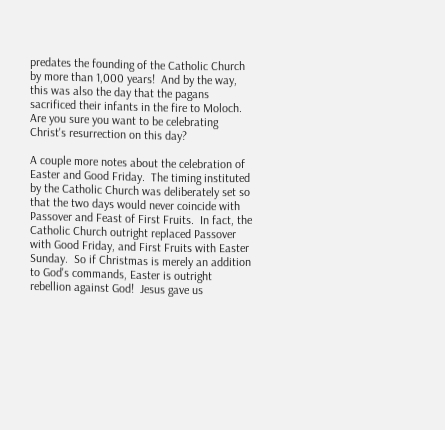predates the founding of the Catholic Church by more than 1,000 years!  And by the way, this was also the day that the pagans sacrificed their infants in the fire to Moloch.  Are you sure you want to be celebrating Christ's resurrection on this day?

A couple more notes about the celebration of Easter and Good Friday.  The timing instituted by the Catholic Church was deliberately set so that the two days would never coincide with Passover and Feast of First Fruits.  In fact, the Catholic Church outright replaced Passover with Good Friday, and First Fruits with Easter Sunday.  So if Christmas is merely an addition to God's commands, Easter is outright rebellion against God!  Jesus gave us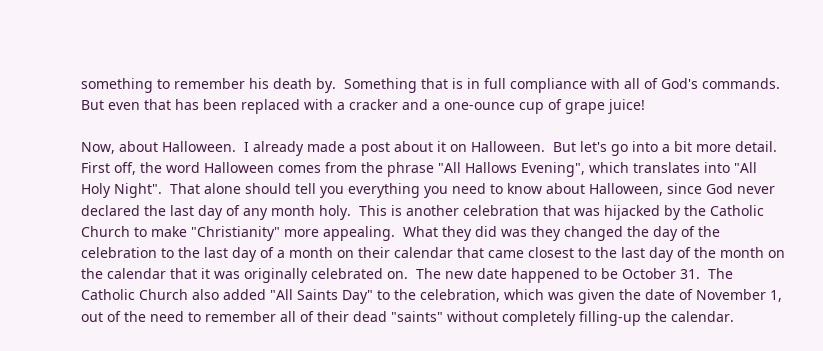something to remember his death by.  Something that is in full compliance with all of God's commands.  But even that has been replaced with a cracker and a one-ounce cup of grape juice!

Now, about Halloween.  I already made a post about it on Halloween.  But let's go into a bit more detail.  First off, the word Halloween comes from the phrase "All Hallows Evening", which translates into "All Holy Night".  That alone should tell you everything you need to know about Halloween, since God never declared the last day of any month holy.  This is another celebration that was hijacked by the Catholic Church to make "Christianity" more appealing.  What they did was they changed the day of the celebration to the last day of a month on their calendar that came closest to the last day of the month on the calendar that it was originally celebrated on.  The new date happened to be October 31.  The Catholic Church also added "All Saints Day" to the celebration, which was given the date of November 1, out of the need to remember all of their dead "saints" without completely filling-up the calendar.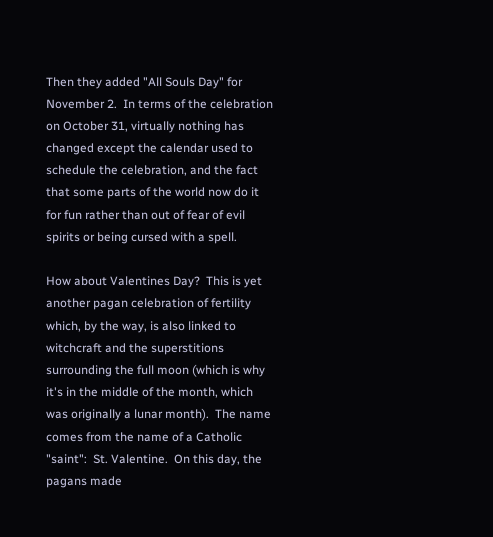Then they added "All Souls Day" for November 2.  In terms of the celebration on October 31, virtually nothing has changed except the calendar used to schedule the celebration, and the fact that some parts of the world now do it for fun rather than out of fear of evil spirits or being cursed with a spell.

How about Valentines Day?  This is yet another pagan celebration of fertility which, by the way, is also linked to witchcraft and the superstitions surrounding the full moon (which is why it's in the middle of the month, which was originally a lunar month).  The name comes from the name of a Catholic "saint":  St. Valentine.  On this day, the pagans made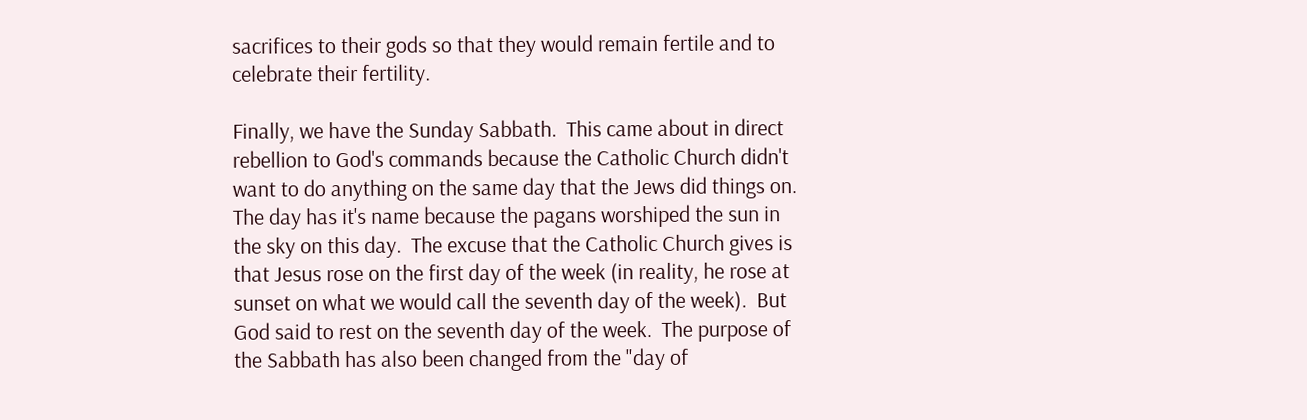sacrifices to their gods so that they would remain fertile and to celebrate their fertility.

Finally, we have the Sunday Sabbath.  This came about in direct rebellion to God's commands because the Catholic Church didn't want to do anything on the same day that the Jews did things on.  The day has it's name because the pagans worshiped the sun in the sky on this day.  The excuse that the Catholic Church gives is that Jesus rose on the first day of the week (in reality, he rose at sunset on what we would call the seventh day of the week).  But God said to rest on the seventh day of the week.  The purpose of the Sabbath has also been changed from the "day of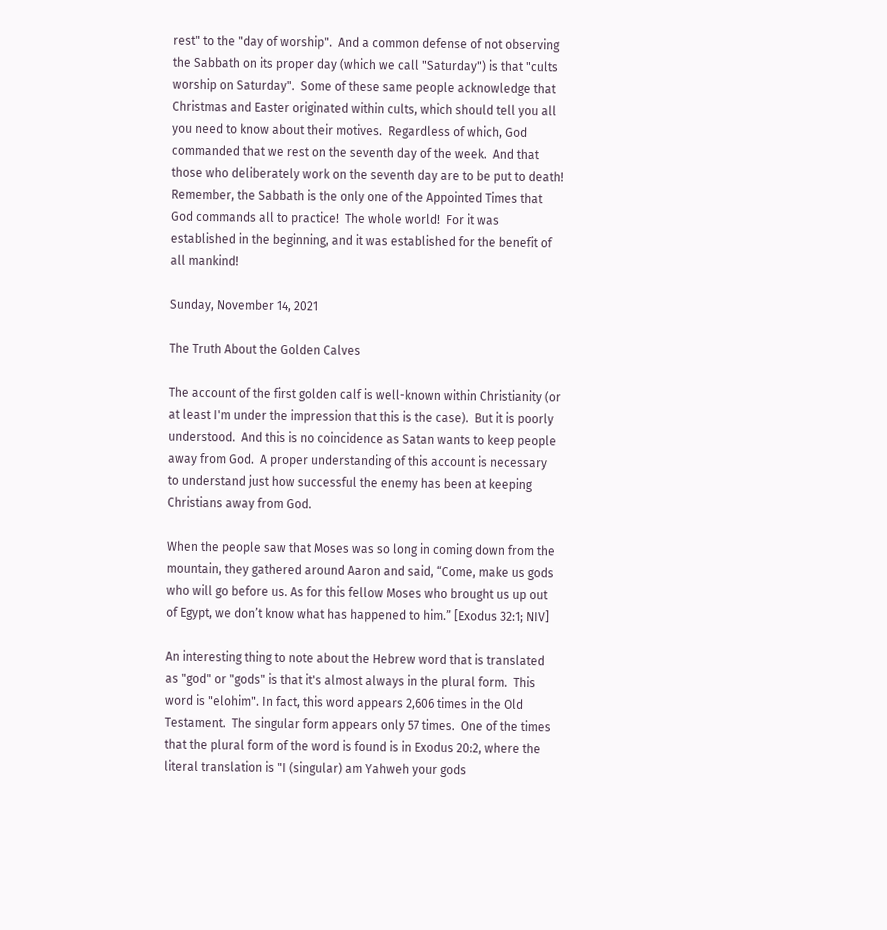rest" to the "day of worship".  And a common defense of not observing the Sabbath on its proper day (which we call "Saturday") is that "cults worship on Saturday".  Some of these same people acknowledge that Christmas and Easter originated within cults, which should tell you all you need to know about their motives.  Regardless of which, God commanded that we rest on the seventh day of the week.  And that those who deliberately work on the seventh day are to be put to death!  Remember, the Sabbath is the only one of the Appointed Times that God commands all to practice!  The whole world!  For it was established in the beginning, and it was established for the benefit of all mankind!

Sunday, November 14, 2021

The Truth About the Golden Calves

The account of the first golden calf is well-known within Christianity (or at least I'm under the impression that this is the case).  But it is poorly understood.  And this is no coincidence as Satan wants to keep people away from God.  A proper understanding of this account is necessary to understand just how successful the enemy has been at keeping Christians away from God.

When the people saw that Moses was so long in coming down from the mountain, they gathered around Aaron and said, “Come, make us gods who will go before us. As for this fellow Moses who brought us up out of Egypt, we don’t know what has happened to him.” [Exodus 32:1; NIV]

An interesting thing to note about the Hebrew word that is translated as "god" or "gods" is that it's almost always in the plural form.  This word is "elohim". In fact, this word appears 2,606 times in the Old Testament.  The singular form appears only 57 times.  One of the times that the plural form of the word is found is in Exodus 20:2, where the literal translation is "I (singular) am Yahweh your gods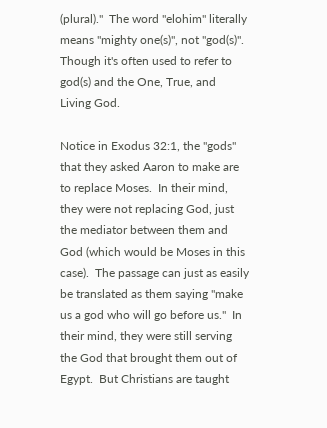(plural)."  The word "elohim" literally means "mighty one(s)", not "god(s)".  Though it's often used to refer to god(s) and the One, True, and Living God.

Notice in Exodus 32:1, the "gods" that they asked Aaron to make are to replace Moses.  In their mind, they were not replacing God, just the mediator between them and God (which would be Moses in this case).  The passage can just as easily be translated as them saying "make us a god who will go before us."  In their mind, they were still serving the God that brought them out of Egypt.  But Christians are taught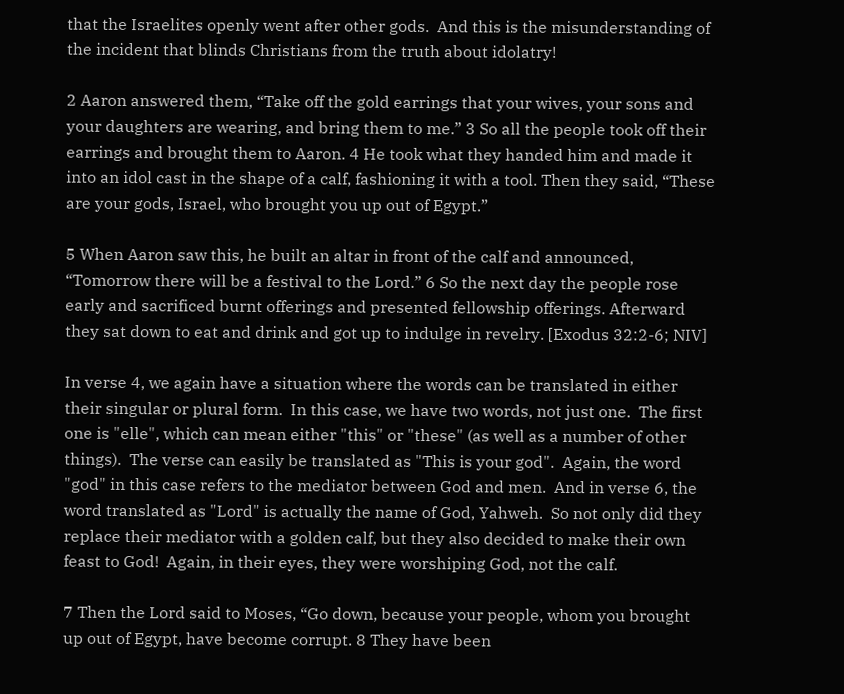that the Israelites openly went after other gods.  And this is the misunderstanding of the incident that blinds Christians from the truth about idolatry!

2 Aaron answered them, “Take off the gold earrings that your wives, your sons and your daughters are wearing, and bring them to me.” 3 So all the people took off their earrings and brought them to Aaron. 4 He took what they handed him and made it into an idol cast in the shape of a calf, fashioning it with a tool. Then they said, “These are your gods, Israel, who brought you up out of Egypt.”

5 When Aaron saw this, he built an altar in front of the calf and announced, “Tomorrow there will be a festival to the Lord.” 6 So the next day the people rose early and sacrificed burnt offerings and presented fellowship offerings. Afterward they sat down to eat and drink and got up to indulge in revelry. [Exodus 32:2-6; NIV]

In verse 4, we again have a situation where the words can be translated in either their singular or plural form.  In this case, we have two words, not just one.  The first one is "elle", which can mean either "this" or "these" (as well as a number of other things).  The verse can easily be translated as "This is your god".  Again, the word "god" in this case refers to the mediator between God and men.  And in verse 6, the word translated as "Lord" is actually the name of God, Yahweh.  So not only did they replace their mediator with a golden calf, but they also decided to make their own feast to God!  Again, in their eyes, they were worshiping God, not the calf.

7 Then the Lord said to Moses, “Go down, because your people, whom you brought up out of Egypt, have become corrupt. 8 They have been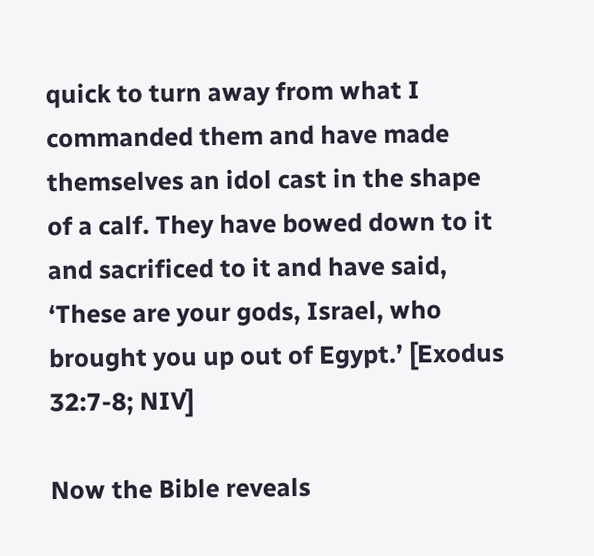quick to turn away from what I commanded them and have made themselves an idol cast in the shape of a calf. They have bowed down to it and sacrificed to it and have said, ‘These are your gods, Israel, who brought you up out of Egypt.’ [Exodus 32:7-8; NIV]

Now the Bible reveals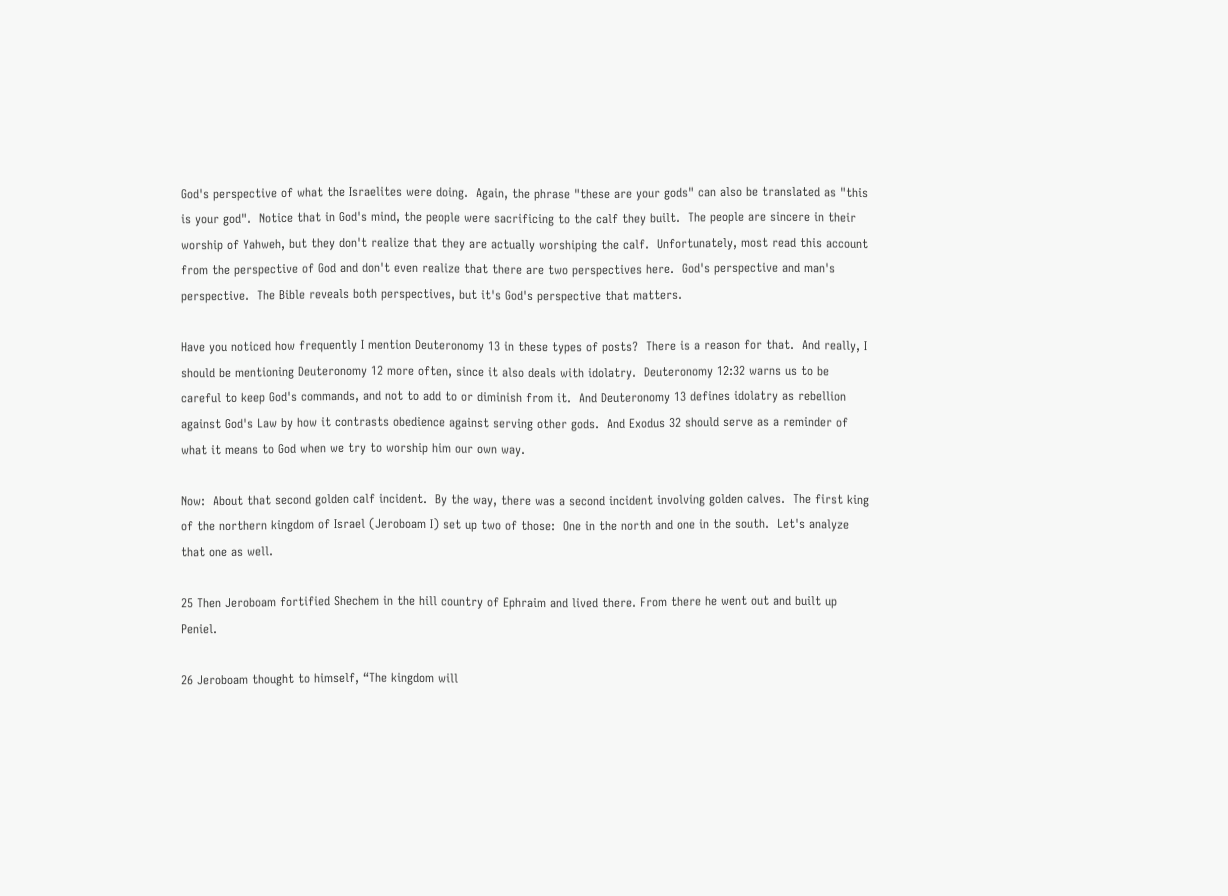God's perspective of what the Israelites were doing.  Again, the phrase "these are your gods" can also be translated as "this is your god".  Notice that in God's mind, the people were sacrificing to the calf they built.  The people are sincere in their worship of Yahweh, but they don't realize that they are actually worshiping the calf.  Unfortunately, most read this account from the perspective of God and don't even realize that there are two perspectives here.  God's perspective and man's perspective.  The Bible reveals both perspectives, but it's God's perspective that matters.

Have you noticed how frequently I mention Deuteronomy 13 in these types of posts?  There is a reason for that.  And really, I should be mentioning Deuteronomy 12 more often, since it also deals with idolatry.  Deuteronomy 12:32 warns us to be careful to keep God's commands, and not to add to or diminish from it.  And Deuteronomy 13 defines idolatry as rebellion against God's Law by how it contrasts obedience against serving other gods.  And Exodus 32 should serve as a reminder of what it means to God when we try to worship him our own way.

Now:  About that second golden calf incident.  By the way, there was a second incident involving golden calves.  The first king of the northern kingdom of Israel (Jeroboam I) set up two of those:  One in the north and one in the south.  Let's analyze that one as well.

25 Then Jeroboam fortified Shechem in the hill country of Ephraim and lived there. From there he went out and built up Peniel.

26 Jeroboam thought to himself, “The kingdom will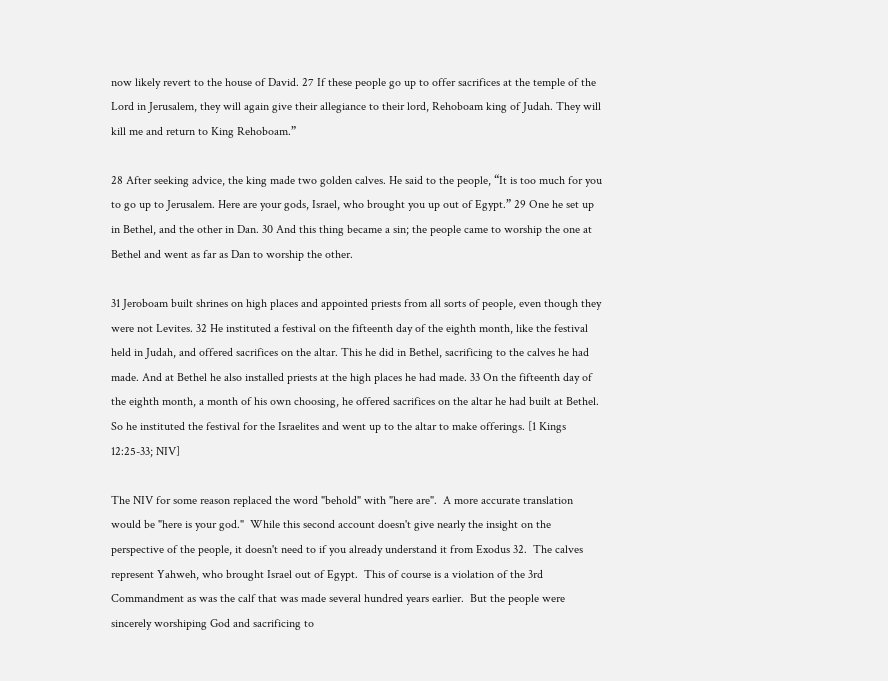now likely revert to the house of David. 27 If these people go up to offer sacrifices at the temple of the Lord in Jerusalem, they will again give their allegiance to their lord, Rehoboam king of Judah. They will kill me and return to King Rehoboam.”

28 After seeking advice, the king made two golden calves. He said to the people, “It is too much for you to go up to Jerusalem. Here are your gods, Israel, who brought you up out of Egypt.” 29 One he set up in Bethel, and the other in Dan. 30 And this thing became a sin; the people came to worship the one at Bethel and went as far as Dan to worship the other.

31 Jeroboam built shrines on high places and appointed priests from all sorts of people, even though they were not Levites. 32 He instituted a festival on the fifteenth day of the eighth month, like the festival held in Judah, and offered sacrifices on the altar. This he did in Bethel, sacrificing to the calves he had made. And at Bethel he also installed priests at the high places he had made. 33 On the fifteenth day of the eighth month, a month of his own choosing, he offered sacrifices on the altar he had built at Bethel. So he instituted the festival for the Israelites and went up to the altar to make offerings. [1 Kings 12:25-33; NIV]

The NIV for some reason replaced the word "behold" with "here are".  A more accurate translation would be "here is your god."  While this second account doesn't give nearly the insight on the perspective of the people, it doesn't need to if you already understand it from Exodus 32.  The calves represent Yahweh, who brought Israel out of Egypt.  This of course is a violation of the 3rd Commandment as was the calf that was made several hundred years earlier.  But the people were sincerely worshiping God and sacrificing to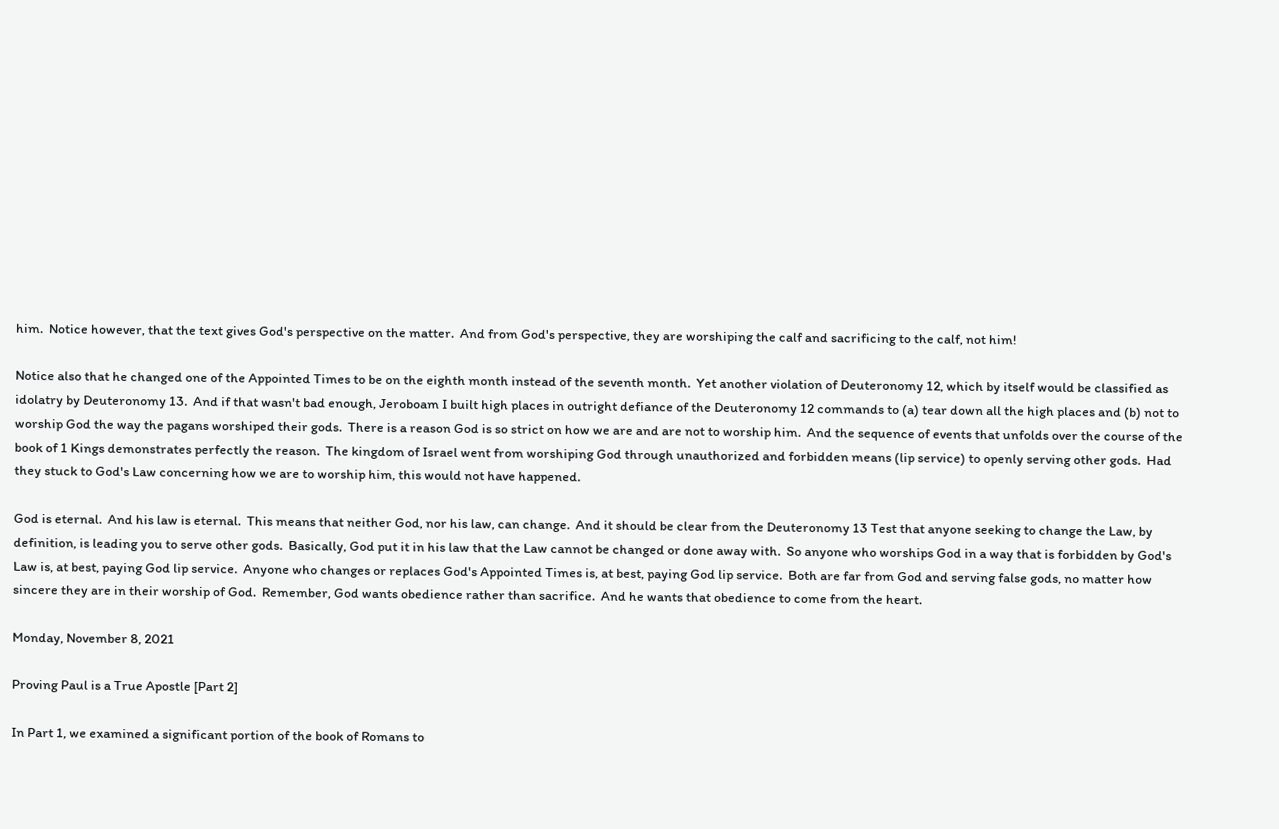him.  Notice however, that the text gives God's perspective on the matter.  And from God's perspective, they are worshiping the calf and sacrificing to the calf, not him!

Notice also that he changed one of the Appointed Times to be on the eighth month instead of the seventh month.  Yet another violation of Deuteronomy 12, which by itself would be classified as idolatry by Deuteronomy 13.  And if that wasn't bad enough, Jeroboam I built high places in outright defiance of the Deuteronomy 12 commands to (a) tear down all the high places and (b) not to worship God the way the pagans worshiped their gods.  There is a reason God is so strict on how we are and are not to worship him.  And the sequence of events that unfolds over the course of the book of 1 Kings demonstrates perfectly the reason.  The kingdom of Israel went from worshiping God through unauthorized and forbidden means (lip service) to openly serving other gods.  Had they stuck to God's Law concerning how we are to worship him, this would not have happened.

God is eternal.  And his law is eternal.  This means that neither God, nor his law, can change.  And it should be clear from the Deuteronomy 13 Test that anyone seeking to change the Law, by definition, is leading you to serve other gods.  Basically, God put it in his law that the Law cannot be changed or done away with.  So anyone who worships God in a way that is forbidden by God's Law is, at best, paying God lip service.  Anyone who changes or replaces God's Appointed Times is, at best, paying God lip service.  Both are far from God and serving false gods, no matter how sincere they are in their worship of God.  Remember, God wants obedience rather than sacrifice.  And he wants that obedience to come from the heart.

Monday, November 8, 2021

Proving Paul is a True Apostle [Part 2]

In Part 1, we examined a significant portion of the book of Romans to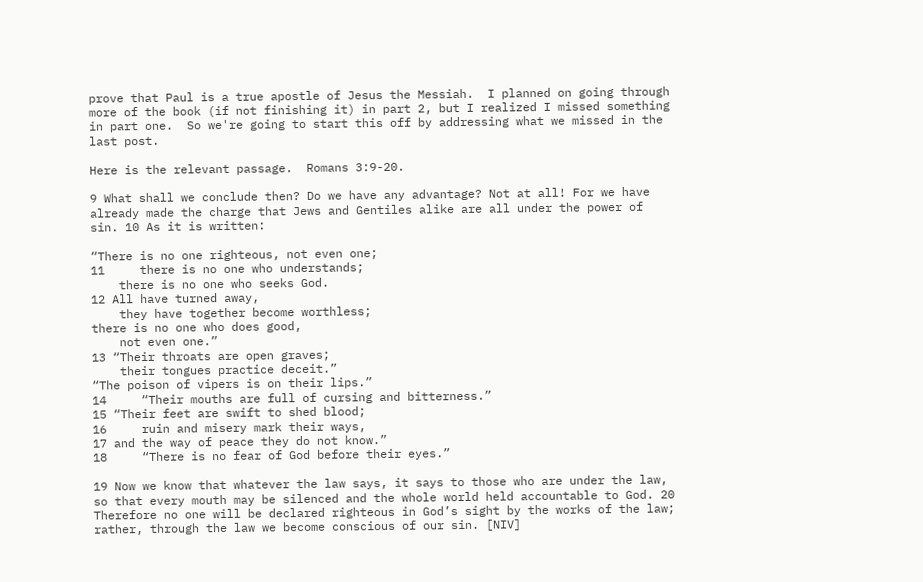prove that Paul is a true apostle of Jesus the Messiah.  I planned on going through more of the book (if not finishing it) in part 2, but I realized I missed something in part one.  So we're going to start this off by addressing what we missed in the last post.

Here is the relevant passage.  Romans 3:9-20.

9 What shall we conclude then? Do we have any advantage? Not at all! For we have already made the charge that Jews and Gentiles alike are all under the power of sin. 10 As it is written:

“There is no one righteous, not even one;
11     there is no one who understands;
    there is no one who seeks God.
12 All have turned away,
    they have together become worthless;
there is no one who does good,
    not even one.”
13 “Their throats are open graves;
    their tongues practice deceit.”
“The poison of vipers is on their lips.”
14     “Their mouths are full of cursing and bitterness.”
15 “Their feet are swift to shed blood;
16     ruin and misery mark their ways,
17 and the way of peace they do not know.”
18     “There is no fear of God before their eyes.”

19 Now we know that whatever the law says, it says to those who are under the law, so that every mouth may be silenced and the whole world held accountable to God. 20 Therefore no one will be declared righteous in God’s sight by the works of the law; rather, through the law we become conscious of our sin. [NIV]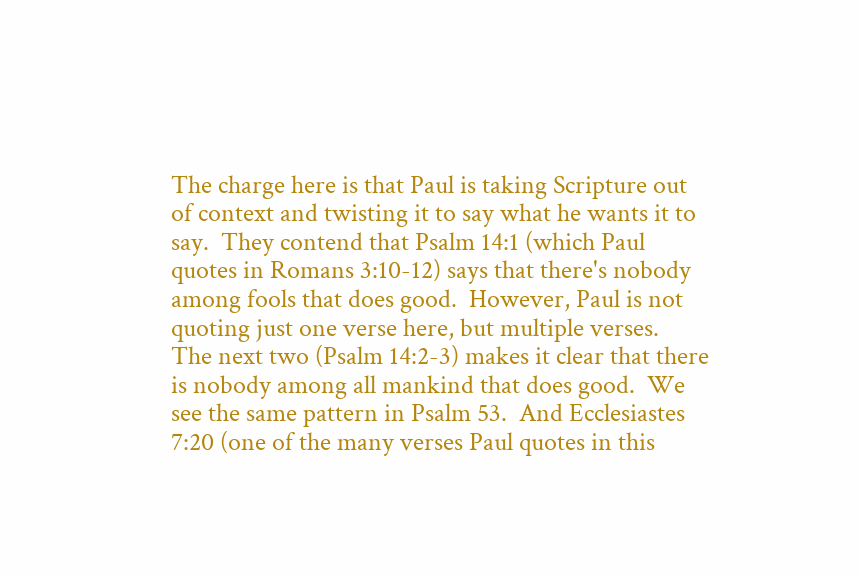The charge here is that Paul is taking Scripture out of context and twisting it to say what he wants it to say.  They contend that Psalm 14:1 (which Paul quotes in Romans 3:10-12) says that there's nobody among fools that does good.  However, Paul is not quoting just one verse here, but multiple verses.  The next two (Psalm 14:2-3) makes it clear that there is nobody among all mankind that does good.  We see the same pattern in Psalm 53.  And Ecclesiastes 7:20 (one of the many verses Paul quotes in this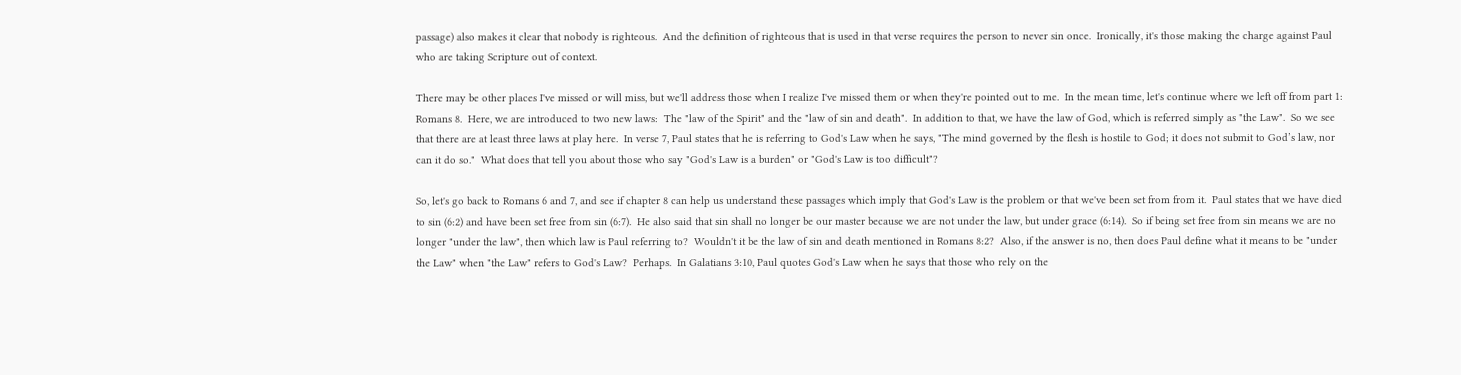passage) also makes it clear that nobody is righteous.  And the definition of righteous that is used in that verse requires the person to never sin once.  Ironically, it's those making the charge against Paul who are taking Scripture out of context.

There may be other places I've missed or will miss, but we'll address those when I realize I've missed them or when they're pointed out to me.  In the mean time, let's continue where we left off from part 1:  Romans 8.  Here, we are introduced to two new laws:  The "law of the Spirit" and the "law of sin and death".  In addition to that, we have the law of God, which is referred simply as "the Law".  So we see that there are at least three laws at play here.  In verse 7, Paul states that he is referring to God's Law when he says, "The mind governed by the flesh is hostile to God; it does not submit to God’s law, nor can it do so."  What does that tell you about those who say "God's Law is a burden" or "God's Law is too difficult"?

So, let's go back to Romans 6 and 7, and see if chapter 8 can help us understand these passages which imply that God's Law is the problem or that we've been set from from it.  Paul states that we have died to sin (6:2) and have been set free from sin (6:7).  He also said that sin shall no longer be our master because we are not under the law, but under grace (6:14).  So if being set free from sin means we are no longer "under the law", then which law is Paul referring to?  Wouldn't it be the law of sin and death mentioned in Romans 8:2?  Also, if the answer is no, then does Paul define what it means to be "under the Law" when "the Law" refers to God's Law?  Perhaps.  In Galatians 3:10, Paul quotes God's Law when he says that those who rely on the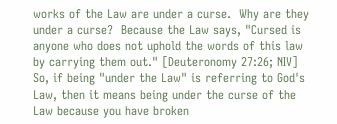works of the Law are under a curse.  Why are they under a curse?  Because the Law says, "Cursed is anyone who does not uphold the words of this law by carrying them out." [Deuteronomy 27:26; NIV]  So, if being "under the Law" is referring to God's Law, then it means being under the curse of the Law because you have broken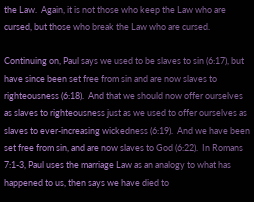the Law.  Again, it is not those who keep the Law who are cursed, but those who break the Law who are cursed.

Continuing on, Paul says we used to be slaves to sin (6:17), but have since been set free from sin and are now slaves to righteousness (6:18).  And that we should now offer ourselves as slaves to righteousness just as we used to offer ourselves as slaves to ever-increasing wickedness (6:19).  And we have been set free from sin, and are now slaves to God (6:22).  In Romans 7:1-3, Paul uses the marriage Law as an analogy to what has happened to us, then says we have died to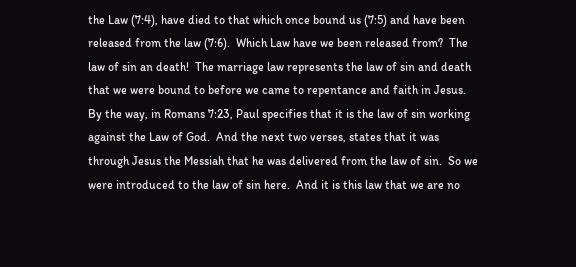the Law (7:4), have died to that which once bound us (7:5) and have been released from the law (7:6).  Which Law have we been released from?  The law of sin an death!  The marriage law represents the law of sin and death that we were bound to before we came to repentance and faith in Jesus.  By the way, in Romans 7:23, Paul specifies that it is the law of sin working against the Law of God.  And the next two verses, states that it was through Jesus the Messiah that he was delivered from the law of sin.  So we were introduced to the law of sin here.  And it is this law that we are no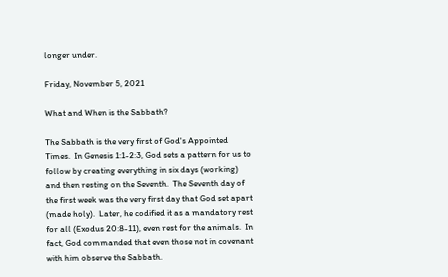longer under.

Friday, November 5, 2021

What and When is the Sabbath?

The Sabbath is the very first of God's Appointed Times.  In Genesis 1:1-2:3, God sets a pattern for us to follow by creating everything in six days (working) and then resting on the Seventh.  The Seventh day of the first week was the very first day that God set apart (made holy).  Later, he codified it as a mandatory rest for all (Exodus 20:8-11), even rest for the animals.  In fact, God commanded that even those not in covenant with him observe the Sabbath.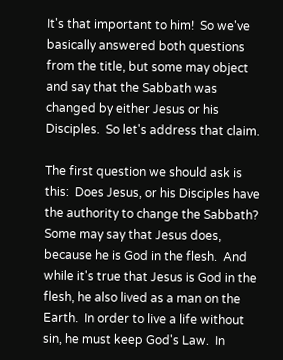It's that important to him!  So we've basically answered both questions from the title, but some may object and say that the Sabbath was changed by either Jesus or his Disciples.  So let's address that claim.

The first question we should ask is this:  Does Jesus, or his Disciples have the authority to change the Sabbath?  Some may say that Jesus does, because he is God in the flesh.  And while it's true that Jesus is God in the flesh, he also lived as a man on the Earth.  In order to live a life without sin, he must keep God's Law.  In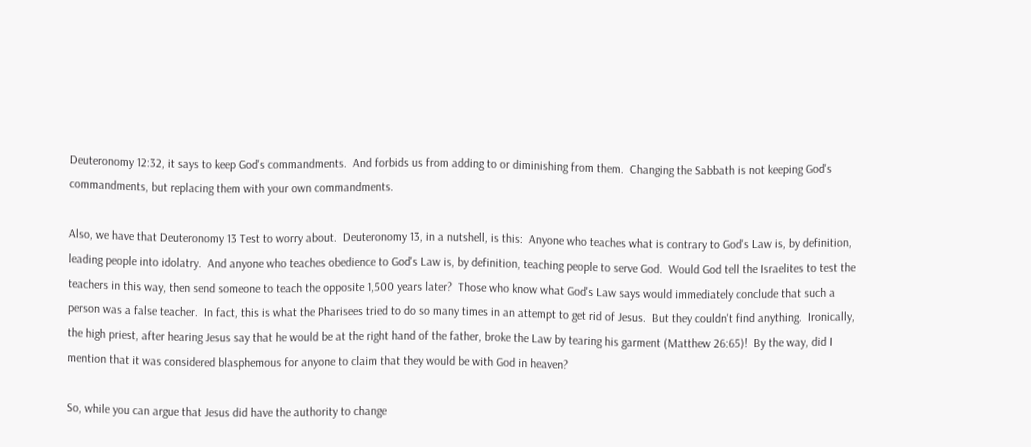Deuteronomy 12:32, it says to keep God's commandments.  And forbids us from adding to or diminishing from them.  Changing the Sabbath is not keeping God's commandments, but replacing them with your own commandments.

Also, we have that Deuteronomy 13 Test to worry about.  Deuteronomy 13, in a nutshell, is this:  Anyone who teaches what is contrary to God's Law is, by definition, leading people into idolatry.  And anyone who teaches obedience to God's Law is, by definition, teaching people to serve God.  Would God tell the Israelites to test the teachers in this way, then send someone to teach the opposite 1,500 years later?  Those who know what God's Law says would immediately conclude that such a person was a false teacher.  In fact, this is what the Pharisees tried to do so many times in an attempt to get rid of Jesus.  But they couldn't find anything.  Ironically, the high priest, after hearing Jesus say that he would be at the right hand of the father, broke the Law by tearing his garment (Matthew 26:65)!  By the way, did I mention that it was considered blasphemous for anyone to claim that they would be with God in heaven?

So, while you can argue that Jesus did have the authority to change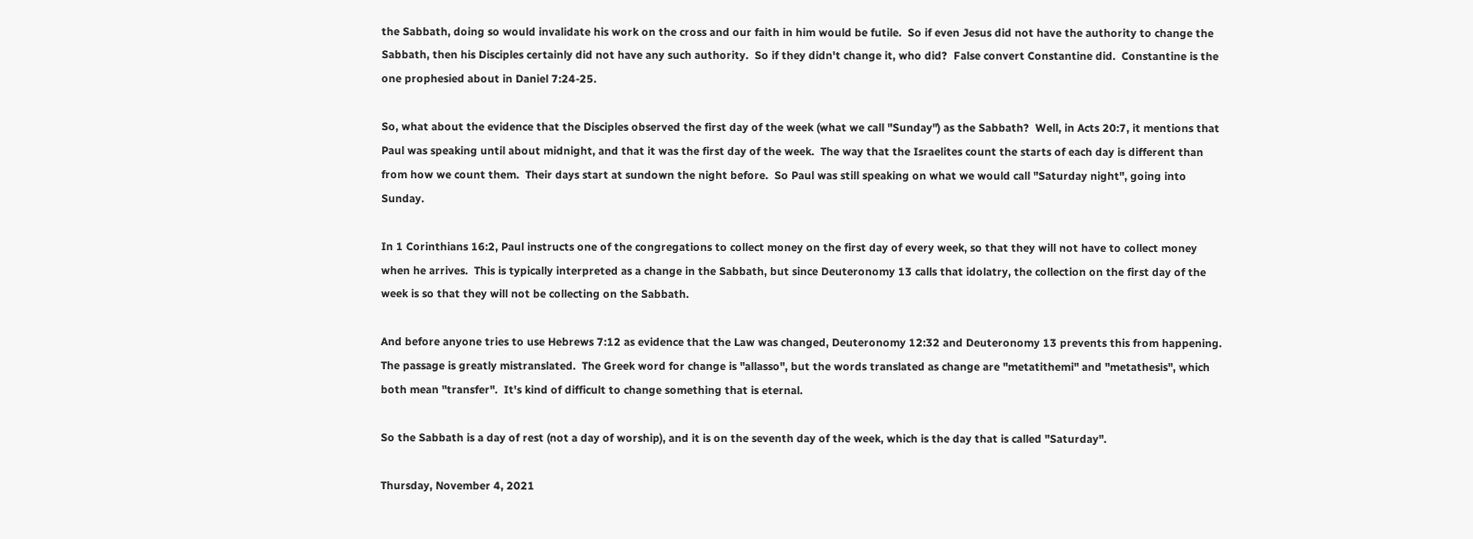the Sabbath, doing so would invalidate his work on the cross and our faith in him would be futile.  So if even Jesus did not have the authority to change the Sabbath, then his Disciples certainly did not have any such authority.  So if they didn't change it, who did?  False convert Constantine did.  Constantine is the one prophesied about in Daniel 7:24-25.

So, what about the evidence that the Disciples observed the first day of the week (what we call "Sunday") as the Sabbath?  Well, in Acts 20:7, it mentions that Paul was speaking until about midnight, and that it was the first day of the week.  The way that the Israelites count the starts of each day is different than from how we count them.  Their days start at sundown the night before.  So Paul was still speaking on what we would call "Saturday night", going into Sunday.

In 1 Corinthians 16:2, Paul instructs one of the congregations to collect money on the first day of every week, so that they will not have to collect money when he arrives.  This is typically interpreted as a change in the Sabbath, but since Deuteronomy 13 calls that idolatry, the collection on the first day of the week is so that they will not be collecting on the Sabbath.

And before anyone tries to use Hebrews 7:12 as evidence that the Law was changed, Deuteronomy 12:32 and Deuteronomy 13 prevents this from happening.  The passage is greatly mistranslated.  The Greek word for change is "allasso", but the words translated as change are "metatithemi" and "metathesis", which both mean "transfer".  It's kind of difficult to change something that is eternal.

So the Sabbath is a day of rest (not a day of worship), and it is on the seventh day of the week, which is the day that is called "Saturday".

Thursday, November 4, 2021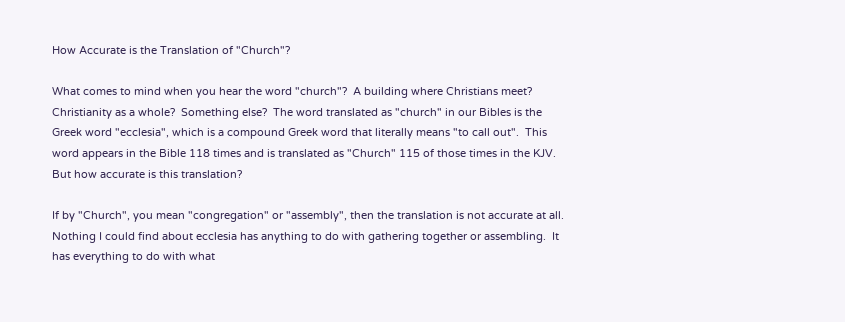How Accurate is the Translation of "Church"?

What comes to mind when you hear the word "church"?  A building where Christians meet?  Christianity as a whole?  Something else?  The word translated as "church" in our Bibles is the Greek word "ecclesia", which is a compound Greek word that literally means "to call out".  This word appears in the Bible 118 times and is translated as "Church" 115 of those times in the KJV.  But how accurate is this translation?

If by "Church", you mean "congregation" or "assembly", then the translation is not accurate at all.  Nothing I could find about ecclesia has anything to do with gathering together or assembling.  It has everything to do with what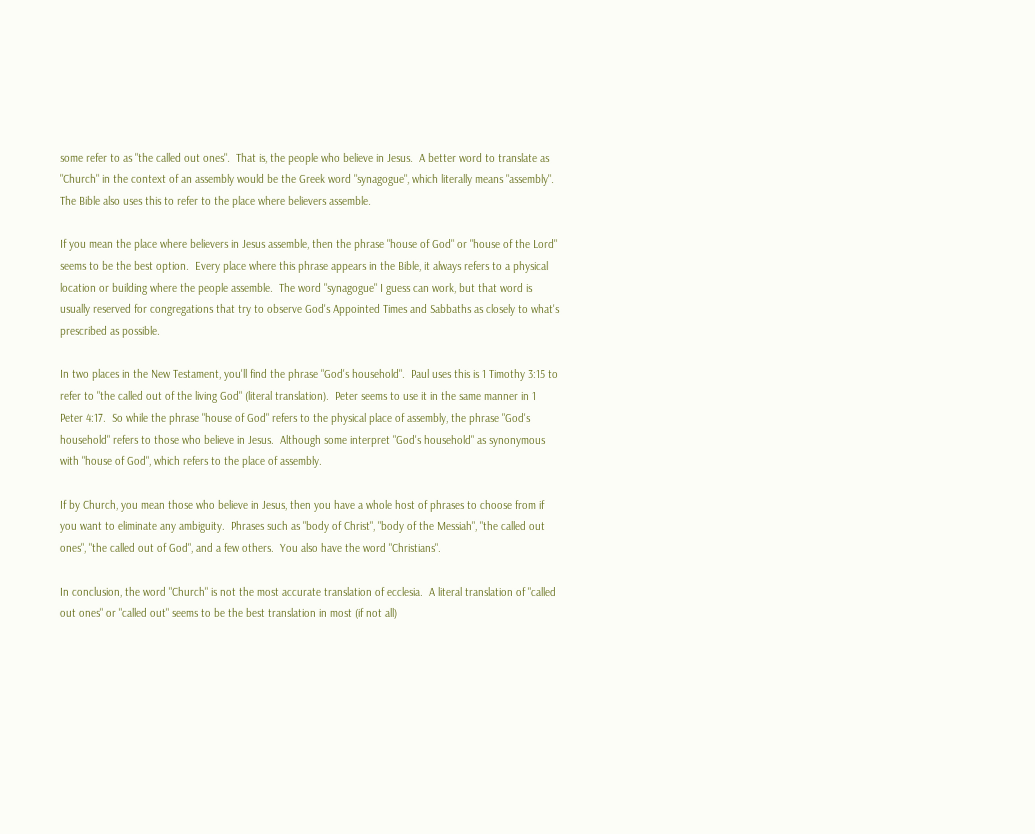some refer to as "the called out ones".  That is, the people who believe in Jesus.  A better word to translate as "Church" in the context of an assembly would be the Greek word "synagogue", which literally means "assembly".  The Bible also uses this to refer to the place where believers assemble.

If you mean the place where believers in Jesus assemble, then the phrase "house of God" or "house of the Lord" seems to be the best option.  Every place where this phrase appears in the Bible, it always refers to a physical location or building where the people assemble.  The word "synagogue" I guess can work, but that word is usually reserved for congregations that try to observe God's Appointed Times and Sabbaths as closely to what's prescribed as possible.

In two places in the New Testament, you'll find the phrase "God's household".  Paul uses this is 1 Timothy 3:15 to refer to "the called out of the living God" (literal translation).  Peter seems to use it in the same manner in 1 Peter 4:17.  So while the phrase "house of God" refers to the physical place of assembly, the phrase "God's household" refers to those who believe in Jesus.  Although some interpret "God's household" as synonymous with "house of God", which refers to the place of assembly.

If by Church, you mean those who believe in Jesus, then you have a whole host of phrases to choose from if you want to eliminate any ambiguity.  Phrases such as "body of Christ", "body of the Messiah", "the called out ones", "the called out of God", and a few others.  You also have the word "Christians".

In conclusion, the word "Church" is not the most accurate translation of ecclesia.  A literal translation of "called out ones" or "called out" seems to be the best translation in most (if not all)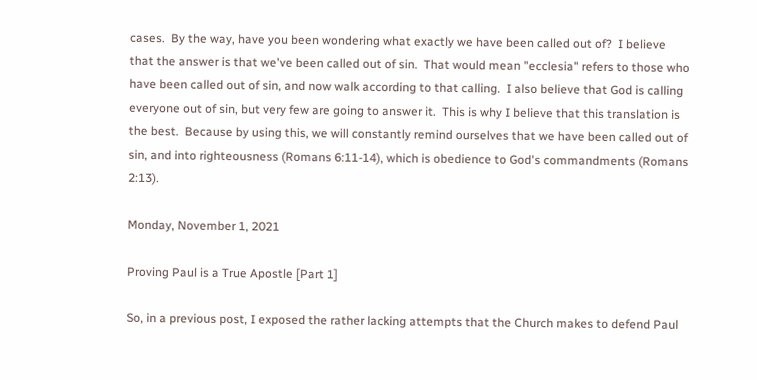cases.  By the way, have you been wondering what exactly we have been called out of?  I believe that the answer is that we've been called out of sin.  That would mean "ecclesia" refers to those who have been called out of sin, and now walk according to that calling.  I also believe that God is calling everyone out of sin, but very few are going to answer it.  This is why I believe that this translation is the best.  Because by using this, we will constantly remind ourselves that we have been called out of sin, and into righteousness (Romans 6:11-14), which is obedience to God's commandments (Romans 2:13).

Monday, November 1, 2021

Proving Paul is a True Apostle [Part 1]

So, in a previous post, I exposed the rather lacking attempts that the Church makes to defend Paul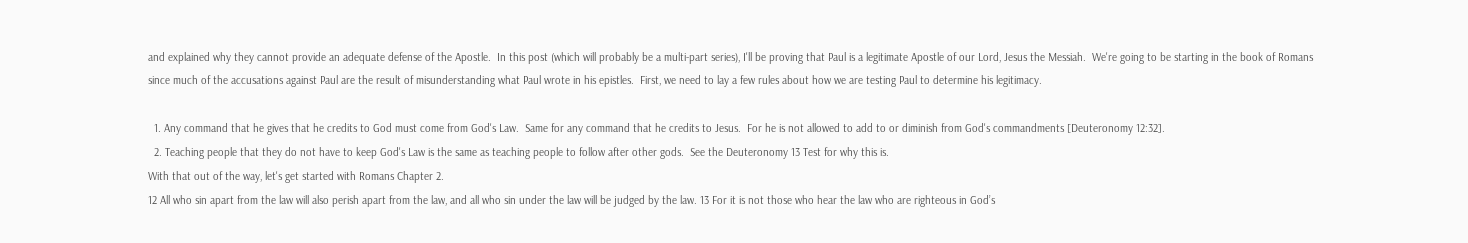and explained why they cannot provide an adequate defense of the Apostle.  In this post (which will probably be a multi-part series), I'll be proving that Paul is a legitimate Apostle of our Lord, Jesus the Messiah.  We're going to be starting in the book of Romans since much of the accusations against Paul are the result of misunderstanding what Paul wrote in his epistles.  First, we need to lay a few rules about how we are testing Paul to determine his legitimacy.

  1. Any command that he gives that he credits to God must come from God's Law.  Same for any command that he credits to Jesus.  For he is not allowed to add to or diminish from God's commandments [Deuteronomy 12:32].
  2. Teaching people that they do not have to keep God's Law is the same as teaching people to follow after other gods.  See the Deuteronomy 13 Test for why this is.
With that out of the way, let's get started with Romans Chapter 2.
12 All who sin apart from the law will also perish apart from the law, and all who sin under the law will be judged by the law. 13 For it is not those who hear the law who are righteous in God’s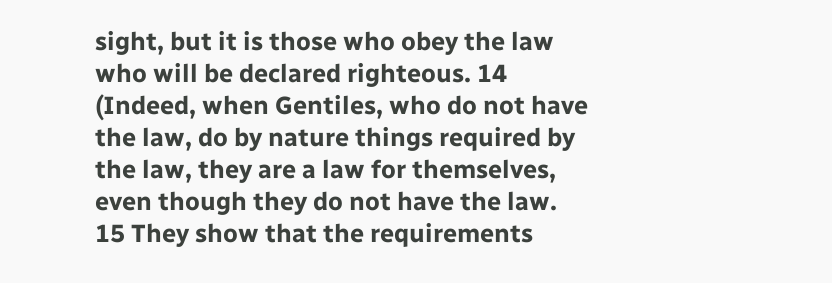sight, but it is those who obey the law who will be declared righteous. 14 (Indeed, when Gentiles, who do not have the law, do by nature things required by the law, they are a law for themselves, even though they do not have the law. 15 They show that the requirements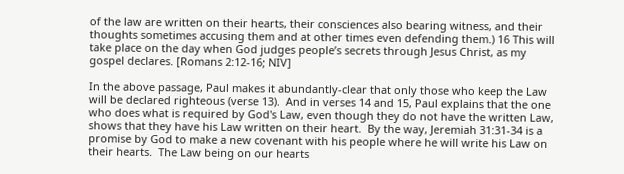of the law are written on their hearts, their consciences also bearing witness, and their thoughts sometimes accusing them and at other times even defending them.) 16 This will take place on the day when God judges people’s secrets through Jesus Christ, as my gospel declares. [Romans 2:12-16; NIV]

In the above passage, Paul makes it abundantly-clear that only those who keep the Law will be declared righteous (verse 13).  And in verses 14 and 15, Paul explains that the one who does what is required by God's Law, even though they do not have the written Law, shows that they have his Law written on their heart.  By the way, Jeremiah 31:31-34 is a promise by God to make a new covenant with his people where he will write his Law on their hearts.  The Law being on our hearts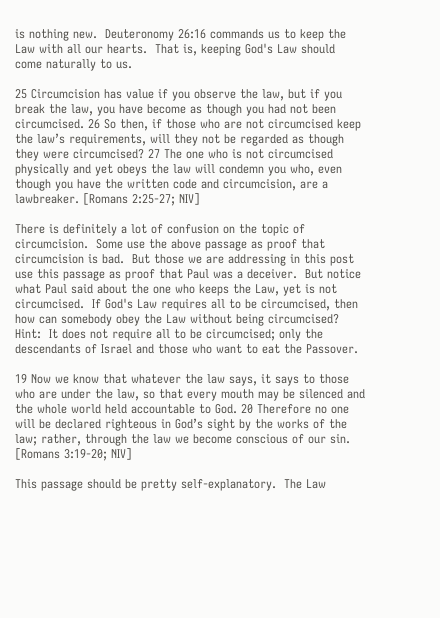is nothing new.  Deuteronomy 26:16 commands us to keep the Law with all our hearts.  That is, keeping God's Law should come naturally to us.

25 Circumcision has value if you observe the law, but if you break the law, you have become as though you had not been circumcised. 26 So then, if those who are not circumcised keep the law’s requirements, will they not be regarded as though they were circumcised? 27 The one who is not circumcised physically and yet obeys the law will condemn you who, even though you have the written code and circumcision, are a lawbreaker. [Romans 2:25-27; NIV]

There is definitely a lot of confusion on the topic of circumcision.  Some use the above passage as proof that circumcision is bad.  But those we are addressing in this post use this passage as proof that Paul was a deceiver.  But notice what Paul said about the one who keeps the Law, yet is not circumcised.  If God's Law requires all to be circumcised, then how can somebody obey the Law without being circumcised?  Hint:  It does not require all to be circumcised; only the descendants of Israel and those who want to eat the Passover.

19 Now we know that whatever the law says, it says to those who are under the law, so that every mouth may be silenced and the whole world held accountable to God. 20 Therefore no one will be declared righteous in God’s sight by the works of the law; rather, through the law we become conscious of our sin. [Romans 3:19-20; NIV]

This passage should be pretty self-explanatory.  The Law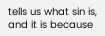tells us what sin is, and it is because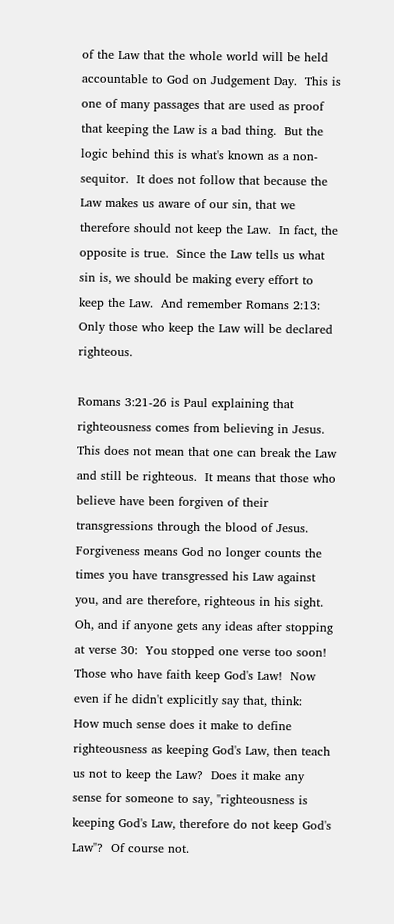of the Law that the whole world will be held accountable to God on Judgement Day.  This is one of many passages that are used as proof that keeping the Law is a bad thing.  But the logic behind this is what's known as a non-sequitor.  It does not follow that because the Law makes us aware of our sin, that we therefore should not keep the Law.  In fact, the opposite is true.  Since the Law tells us what sin is, we should be making every effort to keep the Law.  And remember Romans 2:13:  Only those who keep the Law will be declared righteous.

Romans 3:21-26 is Paul explaining that righteousness comes from believing in Jesus.  This does not mean that one can break the Law and still be righteous.  It means that those who believe have been forgiven of their transgressions through the blood of Jesus.  Forgiveness means God no longer counts the times you have transgressed his Law against you, and are therefore, righteous in his sight.  Oh, and if anyone gets any ideas after stopping at verse 30:  You stopped one verse too soon!  Those who have faith keep God's Law!  Now even if he didn't explicitly say that, think:  How much sense does it make to define righteousness as keeping God's Law, then teach us not to keep the Law?  Does it make any sense for someone to say, "righteousness is keeping God's Law, therefore do not keep God's Law"?  Of course not.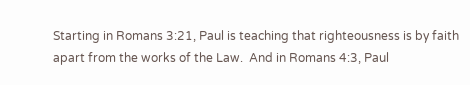Starting in Romans 3:21, Paul is teaching that righteousness is by faith apart from the works of the Law.  And in Romans 4:3, Paul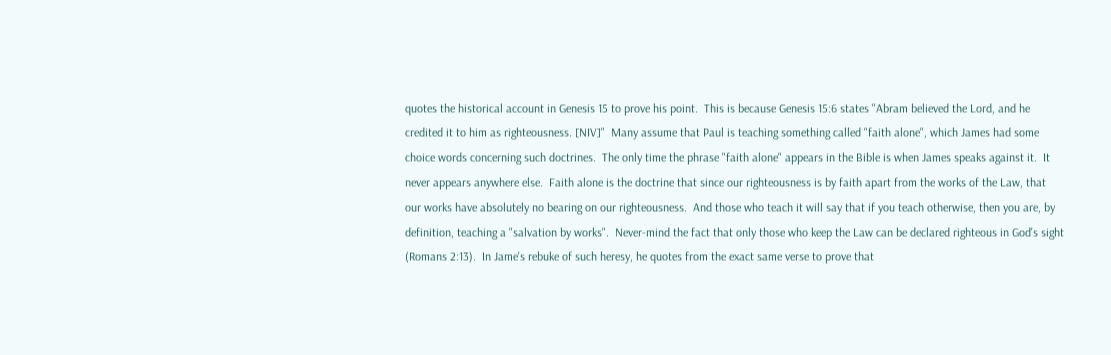quotes the historical account in Genesis 15 to prove his point.  This is because Genesis 15:6 states "Abram believed the Lord, and he credited it to him as righteousness. [NIV]"  Many assume that Paul is teaching something called "faith alone", which James had some choice words concerning such doctrines.  The only time the phrase "faith alone" appears in the Bible is when James speaks against it.  It never appears anywhere else.  Faith alone is the doctrine that since our righteousness is by faith apart from the works of the Law, that our works have absolutely no bearing on our righteousness.  And those who teach it will say that if you teach otherwise, then you are, by definition, teaching a "salvation by works".  Never-mind the fact that only those who keep the Law can be declared righteous in God's sight (Romans 2:13).  In Jame's rebuke of such heresy, he quotes from the exact same verse to prove that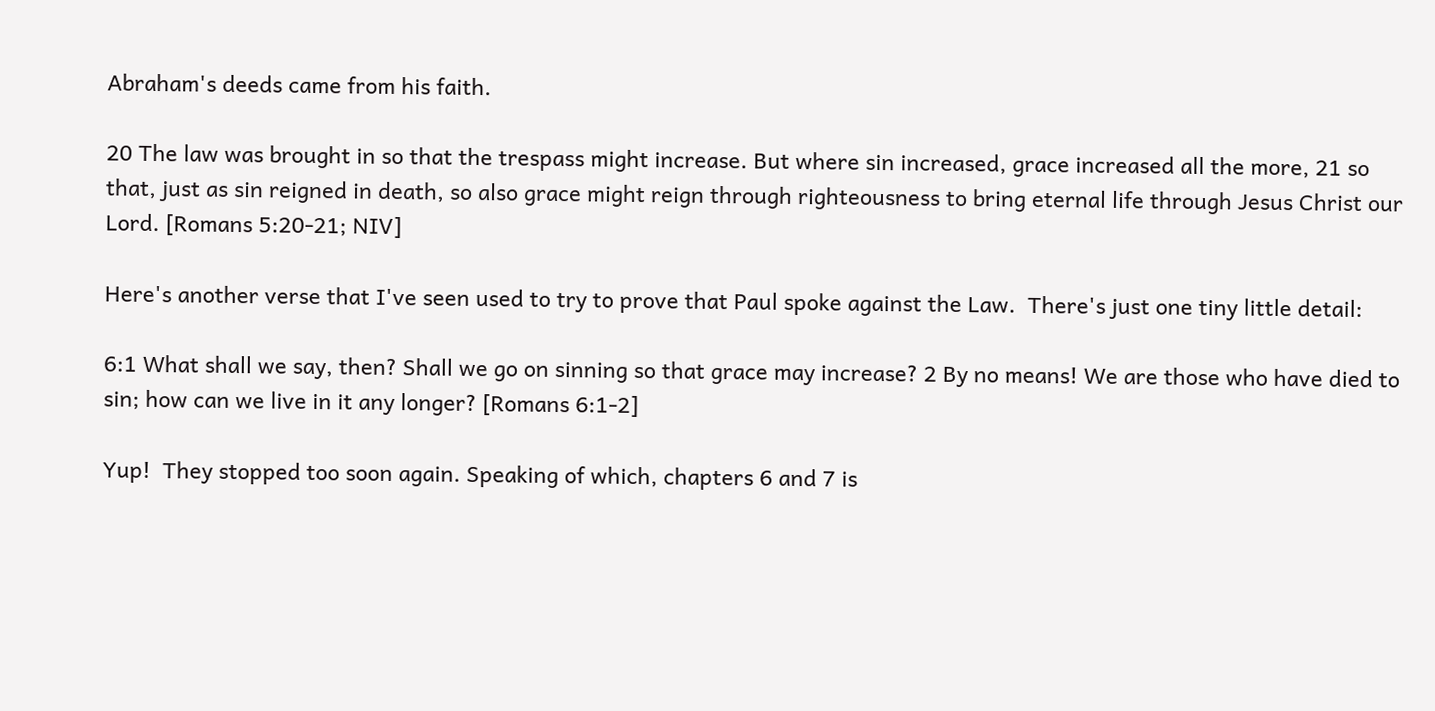Abraham's deeds came from his faith.

20 The law was brought in so that the trespass might increase. But where sin increased, grace increased all the more, 21 so that, just as sin reigned in death, so also grace might reign through righteousness to bring eternal life through Jesus Christ our Lord. [Romans 5:20-21; NIV]

Here's another verse that I've seen used to try to prove that Paul spoke against the Law.  There's just one tiny little detail:

6:1 What shall we say, then? Shall we go on sinning so that grace may increase? 2 By no means! We are those who have died to sin; how can we live in it any longer? [Romans 6:1-2]

Yup!  They stopped too soon again. Speaking of which, chapters 6 and 7 is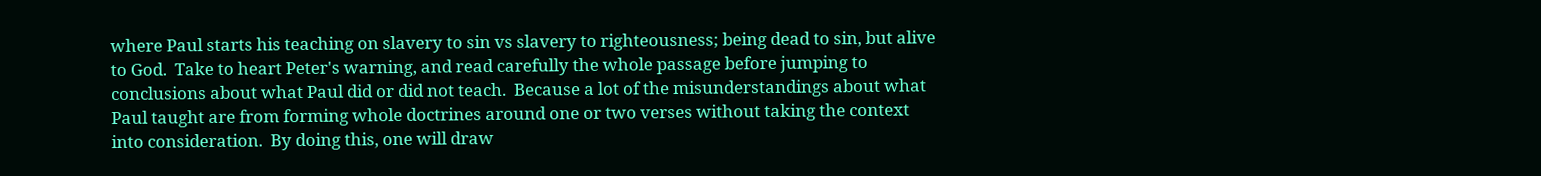where Paul starts his teaching on slavery to sin vs slavery to righteousness; being dead to sin, but alive to God.  Take to heart Peter's warning, and read carefully the whole passage before jumping to conclusions about what Paul did or did not teach.  Because a lot of the misunderstandings about what Paul taught are from forming whole doctrines around one or two verses without taking the context into consideration.  By doing this, one will draw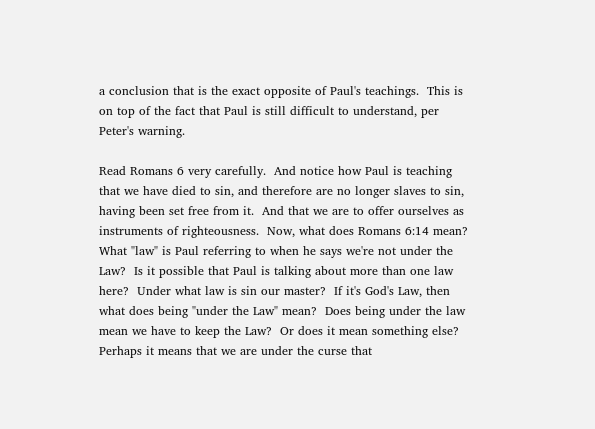a conclusion that is the exact opposite of Paul's teachings.  This is on top of the fact that Paul is still difficult to understand, per Peter's warning.

Read Romans 6 very carefully.  And notice how Paul is teaching that we have died to sin, and therefore are no longer slaves to sin, having been set free from it.  And that we are to offer ourselves as instruments of righteousness.  Now, what does Romans 6:14 mean?  What "law" is Paul referring to when he says we're not under the Law?  Is it possible that Paul is talking about more than one law here?  Under what law is sin our master?  If it's God's Law, then what does being "under the Law" mean?  Does being under the law mean we have to keep the Law?  Or does it mean something else?  Perhaps it means that we are under the curse that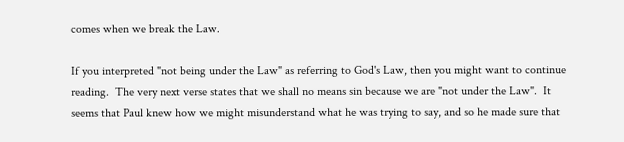comes when we break the Law.

If you interpreted "not being under the Law" as referring to God's Law, then you might want to continue reading.  The very next verse states that we shall no means sin because we are "not under the Law".  It seems that Paul knew how we might misunderstand what he was trying to say, and so he made sure that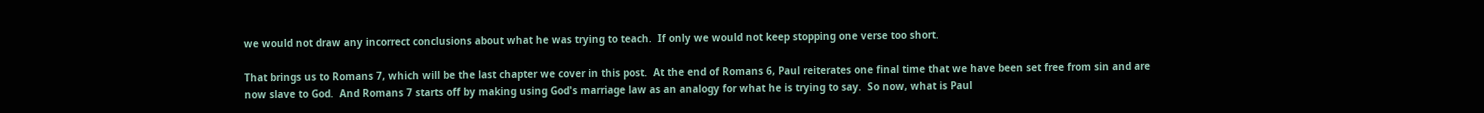we would not draw any incorrect conclusions about what he was trying to teach.  If only we would not keep stopping one verse too short.

That brings us to Romans 7, which will be the last chapter we cover in this post.  At the end of Romans 6, Paul reiterates one final time that we have been set free from sin and are now slave to God.  And Romans 7 starts off by making using God's marriage law as an analogy for what he is trying to say.  So now, what is Paul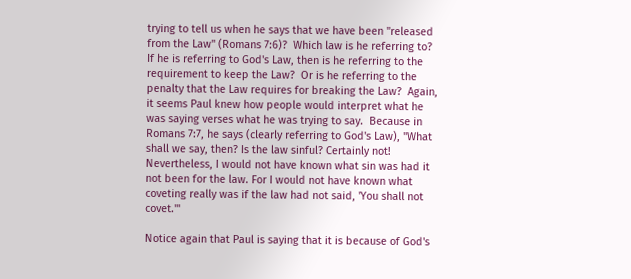trying to tell us when he says that we have been "released from the Law" (Romans 7:6)?  Which law is he referring to?  If he is referring to God's Law, then is he referring to the requirement to keep the Law?  Or is he referring to the penalty that the Law requires for breaking the Law?  Again, it seems Paul knew how people would interpret what he was saying verses what he was trying to say.  Because in Romans 7:7, he says (clearly referring to God's Law), "What shall we say, then? Is the law sinful? Certainly not! Nevertheless, I would not have known what sin was had it not been for the law. For I would not have known what coveting really was if the law had not said, 'You shall not covet.'"

Notice again that Paul is saying that it is because of God's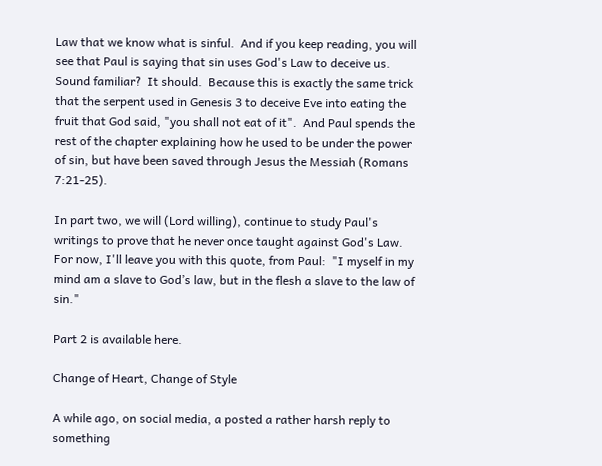Law that we know what is sinful.  And if you keep reading, you will see that Paul is saying that sin uses God's Law to deceive us.  Sound familiar?  It should.  Because this is exactly the same trick that the serpent used in Genesis 3 to deceive Eve into eating the fruit that God said, "you shall not eat of it".  And Paul spends the rest of the chapter explaining how he used to be under the power of sin, but have been saved through Jesus the Messiah (Romans 7:21-25).

In part two, we will (Lord willing), continue to study Paul's writings to prove that he never once taught against God's Law.  For now, I'll leave you with this quote, from Paul:  "I myself in my mind am a slave to God’s law, but in the flesh a slave to the law of sin."

Part 2 is available here.

Change of Heart, Change of Style

A while ago, on social media, a posted a rather harsh reply to something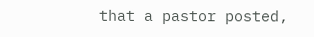that a pastor posted,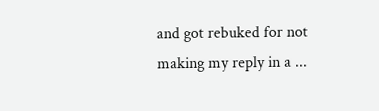and got rebuked for not making my reply in a ...